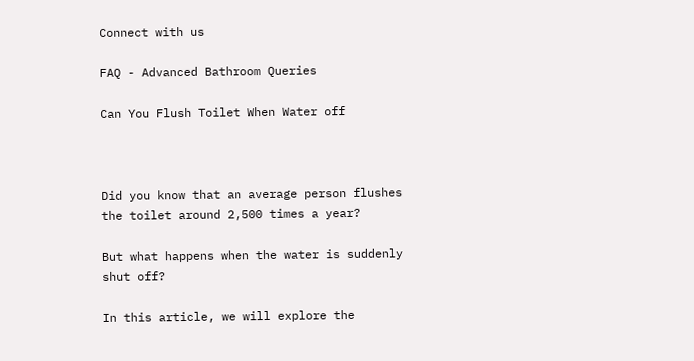Connect with us

FAQ - Advanced Bathroom Queries

Can You Flush Toilet When Water off



Did you know that an average person flushes the toilet around 2,500 times a year?

But what happens when the water is suddenly shut off?

In this article, we will explore the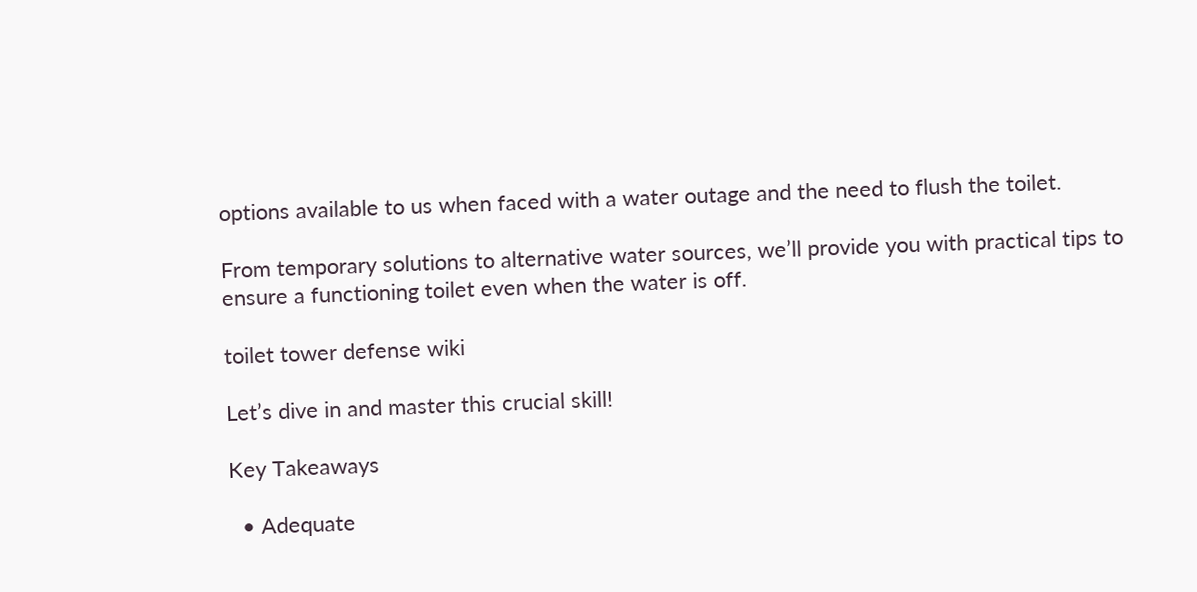options available to us when faced with a water outage and the need to flush the toilet.

From temporary solutions to alternative water sources, we’ll provide you with practical tips to ensure a functioning toilet even when the water is off.

toilet tower defense wiki

Let’s dive in and master this crucial skill!

Key Takeaways

  • Adequate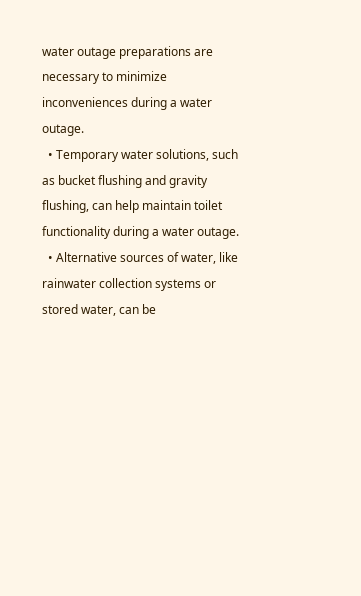water outage preparations are necessary to minimize inconveniences during a water outage.
  • Temporary water solutions, such as bucket flushing and gravity flushing, can help maintain toilet functionality during a water outage.
  • Alternative sources of water, like rainwater collection systems or stored water, can be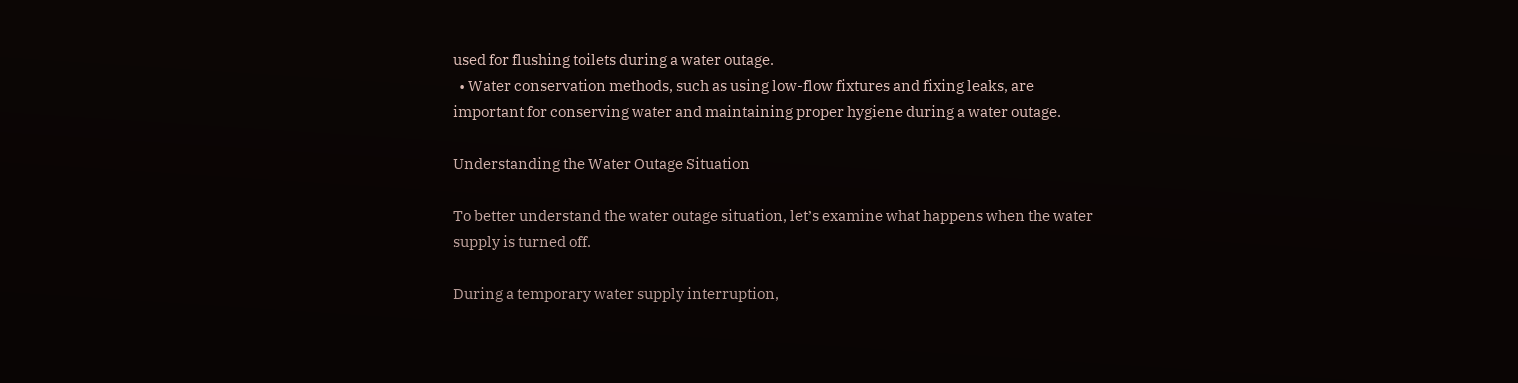used for flushing toilets during a water outage.
  • Water conservation methods, such as using low-flow fixtures and fixing leaks, are important for conserving water and maintaining proper hygiene during a water outage.

Understanding the Water Outage Situation

To better understand the water outage situation, let’s examine what happens when the water supply is turned off.

During a temporary water supply interruption,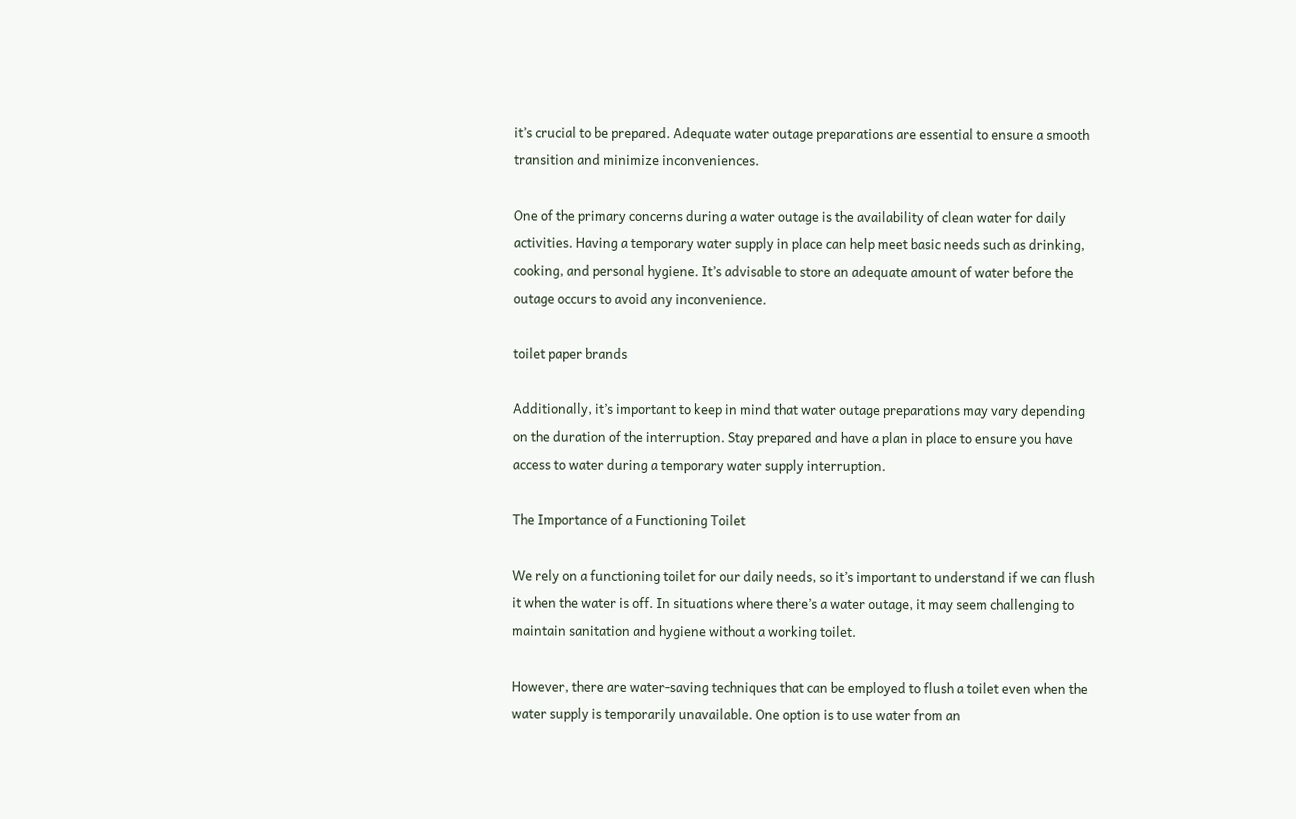it’s crucial to be prepared. Adequate water outage preparations are essential to ensure a smooth transition and minimize inconveniences.

One of the primary concerns during a water outage is the availability of clean water for daily activities. Having a temporary water supply in place can help meet basic needs such as drinking, cooking, and personal hygiene. It’s advisable to store an adequate amount of water before the outage occurs to avoid any inconvenience.

toilet paper brands

Additionally, it’s important to keep in mind that water outage preparations may vary depending on the duration of the interruption. Stay prepared and have a plan in place to ensure you have access to water during a temporary water supply interruption.

The Importance of a Functioning Toilet

We rely on a functioning toilet for our daily needs, so it’s important to understand if we can flush it when the water is off. In situations where there’s a water outage, it may seem challenging to maintain sanitation and hygiene without a working toilet.

However, there are water-saving techniques that can be employed to flush a toilet even when the water supply is temporarily unavailable. One option is to use water from an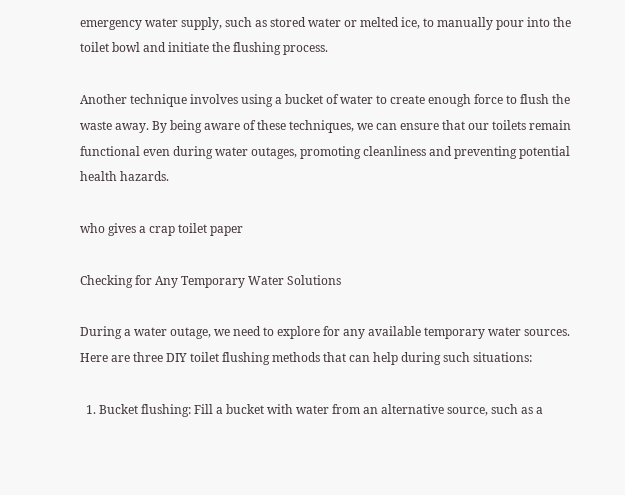emergency water supply, such as stored water or melted ice, to manually pour into the toilet bowl and initiate the flushing process.

Another technique involves using a bucket of water to create enough force to flush the waste away. By being aware of these techniques, we can ensure that our toilets remain functional even during water outages, promoting cleanliness and preventing potential health hazards.

who gives a crap toilet paper

Checking for Any Temporary Water Solutions

During a water outage, we need to explore for any available temporary water sources. Here are three DIY toilet flushing methods that can help during such situations:

  1. Bucket flushing: Fill a bucket with water from an alternative source, such as a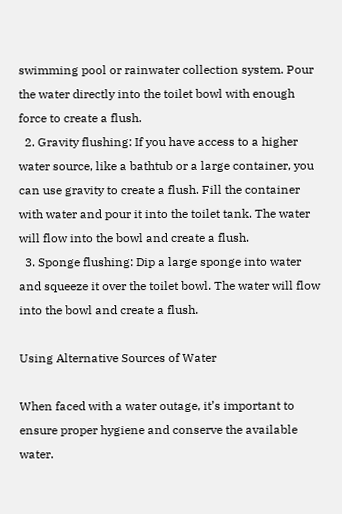swimming pool or rainwater collection system. Pour the water directly into the toilet bowl with enough force to create a flush.
  2. Gravity flushing: If you have access to a higher water source, like a bathtub or a large container, you can use gravity to create a flush. Fill the container with water and pour it into the toilet tank. The water will flow into the bowl and create a flush.
  3. Sponge flushing: Dip a large sponge into water and squeeze it over the toilet bowl. The water will flow into the bowl and create a flush.

Using Alternative Sources of Water

When faced with a water outage, it’s important to ensure proper hygiene and conserve the available water.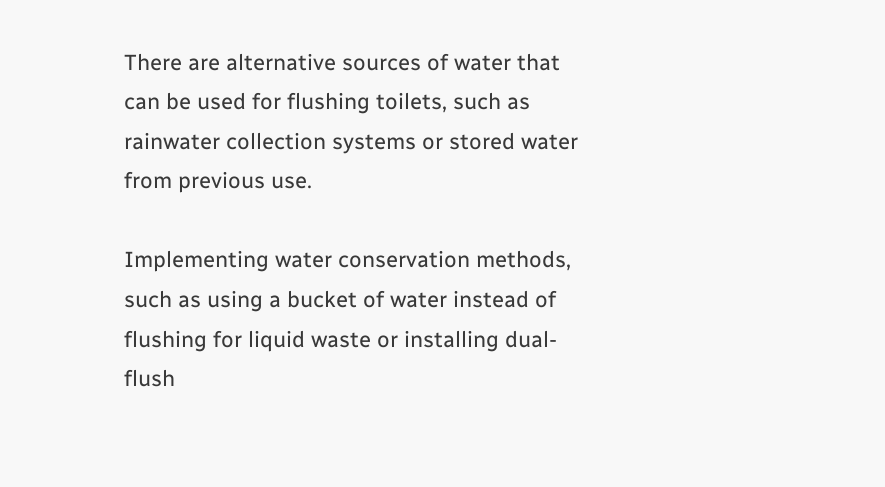There are alternative sources of water that can be used for flushing toilets, such as rainwater collection systems or stored water from previous use.

Implementing water conservation methods, such as using a bucket of water instead of flushing for liquid waste or installing dual-flush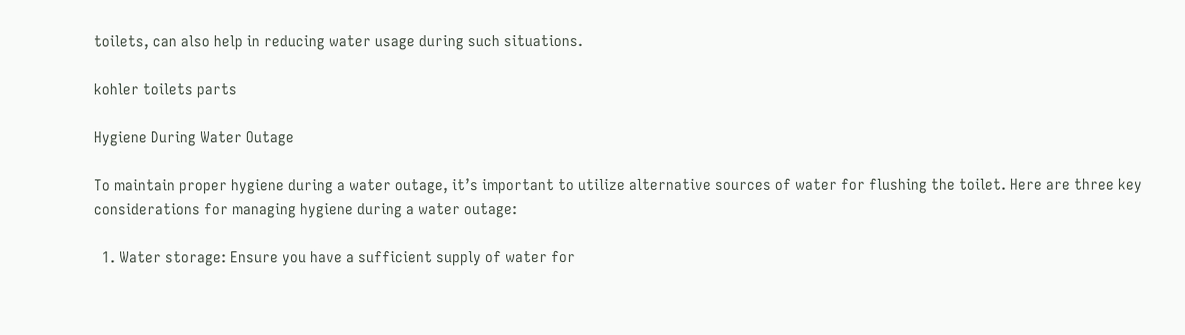toilets, can also help in reducing water usage during such situations.

kohler toilets parts

Hygiene During Water Outage

To maintain proper hygiene during a water outage, it’s important to utilize alternative sources of water for flushing the toilet. Here are three key considerations for managing hygiene during a water outage:

  1. Water storage: Ensure you have a sufficient supply of water for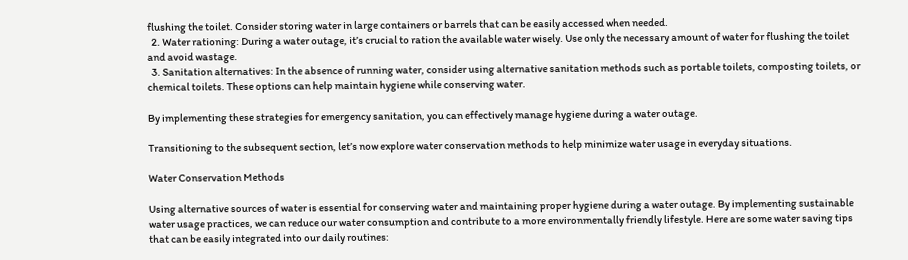flushing the toilet. Consider storing water in large containers or barrels that can be easily accessed when needed.
  2. Water rationing: During a water outage, it’s crucial to ration the available water wisely. Use only the necessary amount of water for flushing the toilet and avoid wastage.
  3. Sanitation alternatives: In the absence of running water, consider using alternative sanitation methods such as portable toilets, composting toilets, or chemical toilets. These options can help maintain hygiene while conserving water.

By implementing these strategies for emergency sanitation, you can effectively manage hygiene during a water outage.

Transitioning to the subsequent section, let’s now explore water conservation methods to help minimize water usage in everyday situations.

Water Conservation Methods

Using alternative sources of water is essential for conserving water and maintaining proper hygiene during a water outage. By implementing sustainable water usage practices, we can reduce our water consumption and contribute to a more environmentally friendly lifestyle. Here are some water saving tips that can be easily integrated into our daily routines: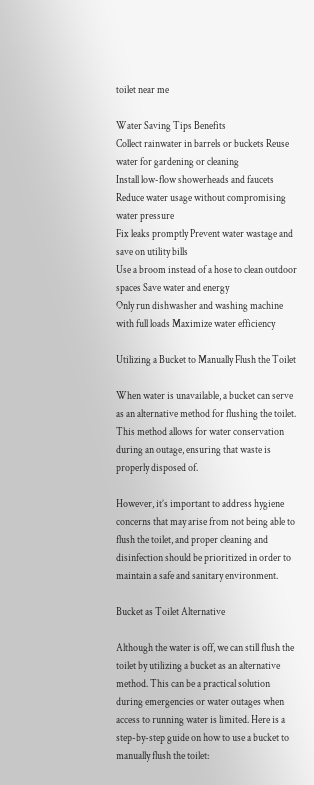toilet near me

Water Saving Tips Benefits
Collect rainwater in barrels or buckets Reuse water for gardening or cleaning
Install low-flow showerheads and faucets Reduce water usage without compromising water pressure
Fix leaks promptly Prevent water wastage and save on utility bills
Use a broom instead of a hose to clean outdoor spaces Save water and energy
Only run dishwasher and washing machine with full loads Maximize water efficiency

Utilizing a Bucket to Manually Flush the Toilet

When water is unavailable, a bucket can serve as an alternative method for flushing the toilet. This method allows for water conservation during an outage, ensuring that waste is properly disposed of.

However, it’s important to address hygiene concerns that may arise from not being able to flush the toilet, and proper cleaning and disinfection should be prioritized in order to maintain a safe and sanitary environment.

Bucket as Toilet Alternative

Although the water is off, we can still flush the toilet by utilizing a bucket as an alternative method. This can be a practical solution during emergencies or water outages when access to running water is limited. Here is a step-by-step guide on how to use a bucket to manually flush the toilet: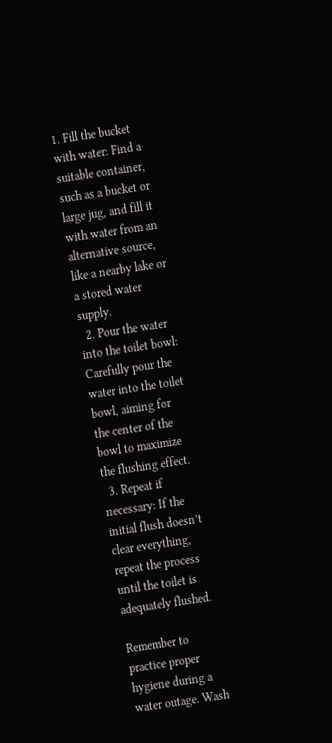1. Fill the bucket with water: Find a suitable container, such as a bucket or large jug, and fill it with water from an alternative source, like a nearby lake or a stored water supply.
  2. Pour the water into the toilet bowl: Carefully pour the water into the toilet bowl, aiming for the center of the bowl to maximize the flushing effect.
  3. Repeat if necessary: If the initial flush doesn’t clear everything, repeat the process until the toilet is adequately flushed.

Remember to practice proper hygiene during a water outage. Wash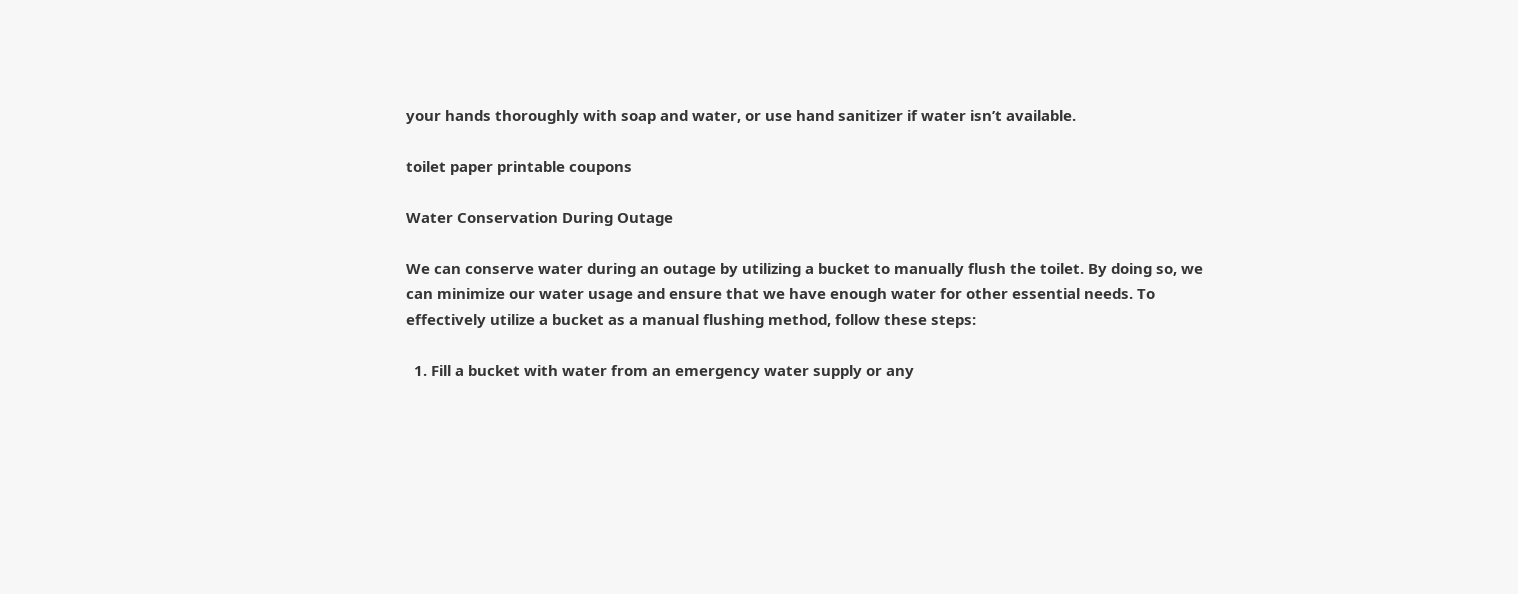your hands thoroughly with soap and water, or use hand sanitizer if water isn’t available.

toilet paper printable coupons

Water Conservation During Outage

We can conserve water during an outage by utilizing a bucket to manually flush the toilet. By doing so, we can minimize our water usage and ensure that we have enough water for other essential needs. To effectively utilize a bucket as a manual flushing method, follow these steps:

  1. Fill a bucket with water from an emergency water supply or any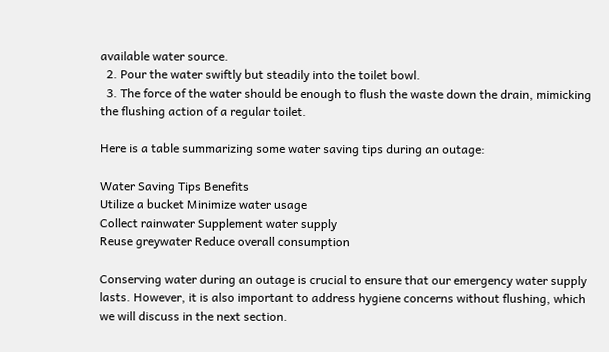available water source.
  2. Pour the water swiftly but steadily into the toilet bowl.
  3. The force of the water should be enough to flush the waste down the drain, mimicking the flushing action of a regular toilet.

Here is a table summarizing some water saving tips during an outage:

Water Saving Tips Benefits
Utilize a bucket Minimize water usage
Collect rainwater Supplement water supply
Reuse greywater Reduce overall consumption

Conserving water during an outage is crucial to ensure that our emergency water supply lasts. However, it is also important to address hygiene concerns without flushing, which we will discuss in the next section.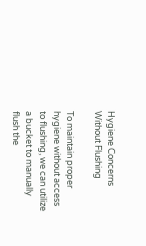Hygiene Concerns Without Flushing

To maintain proper hygiene without access to flushing, we can utilize a bucket to manually flush the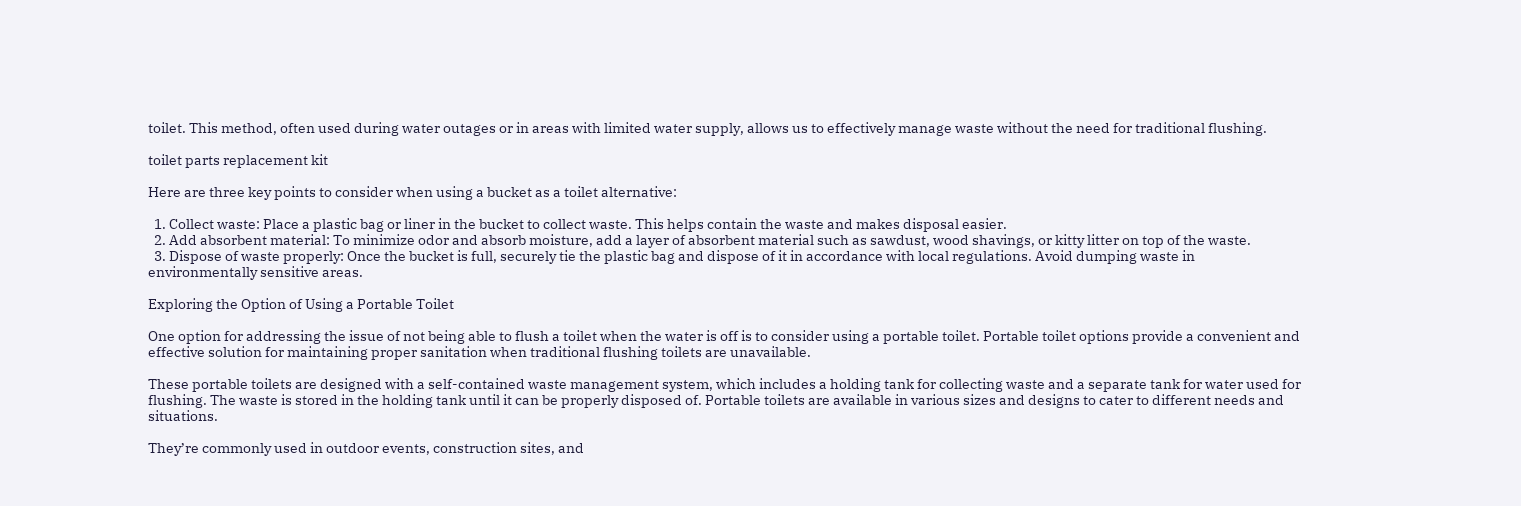toilet. This method, often used during water outages or in areas with limited water supply, allows us to effectively manage waste without the need for traditional flushing.

toilet parts replacement kit

Here are three key points to consider when using a bucket as a toilet alternative:

  1. Collect waste: Place a plastic bag or liner in the bucket to collect waste. This helps contain the waste and makes disposal easier.
  2. Add absorbent material: To minimize odor and absorb moisture, add a layer of absorbent material such as sawdust, wood shavings, or kitty litter on top of the waste.
  3. Dispose of waste properly: Once the bucket is full, securely tie the plastic bag and dispose of it in accordance with local regulations. Avoid dumping waste in environmentally sensitive areas.

Exploring the Option of Using a Portable Toilet

One option for addressing the issue of not being able to flush a toilet when the water is off is to consider using a portable toilet. Portable toilet options provide a convenient and effective solution for maintaining proper sanitation when traditional flushing toilets are unavailable.

These portable toilets are designed with a self-contained waste management system, which includes a holding tank for collecting waste and a separate tank for water used for flushing. The waste is stored in the holding tank until it can be properly disposed of. Portable toilets are available in various sizes and designs to cater to different needs and situations.

They’re commonly used in outdoor events, construction sites, and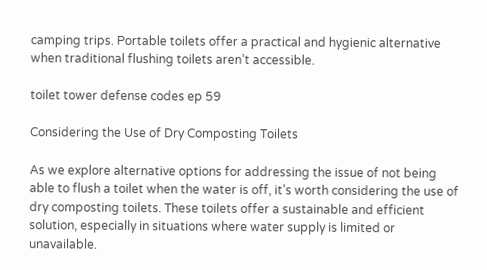camping trips. Portable toilets offer a practical and hygienic alternative when traditional flushing toilets aren’t accessible.

toilet tower defense codes ep 59

Considering the Use of Dry Composting Toilets

As we explore alternative options for addressing the issue of not being able to flush a toilet when the water is off, it’s worth considering the use of dry composting toilets. These toilets offer a sustainable and efficient solution, especially in situations where water supply is limited or unavailable.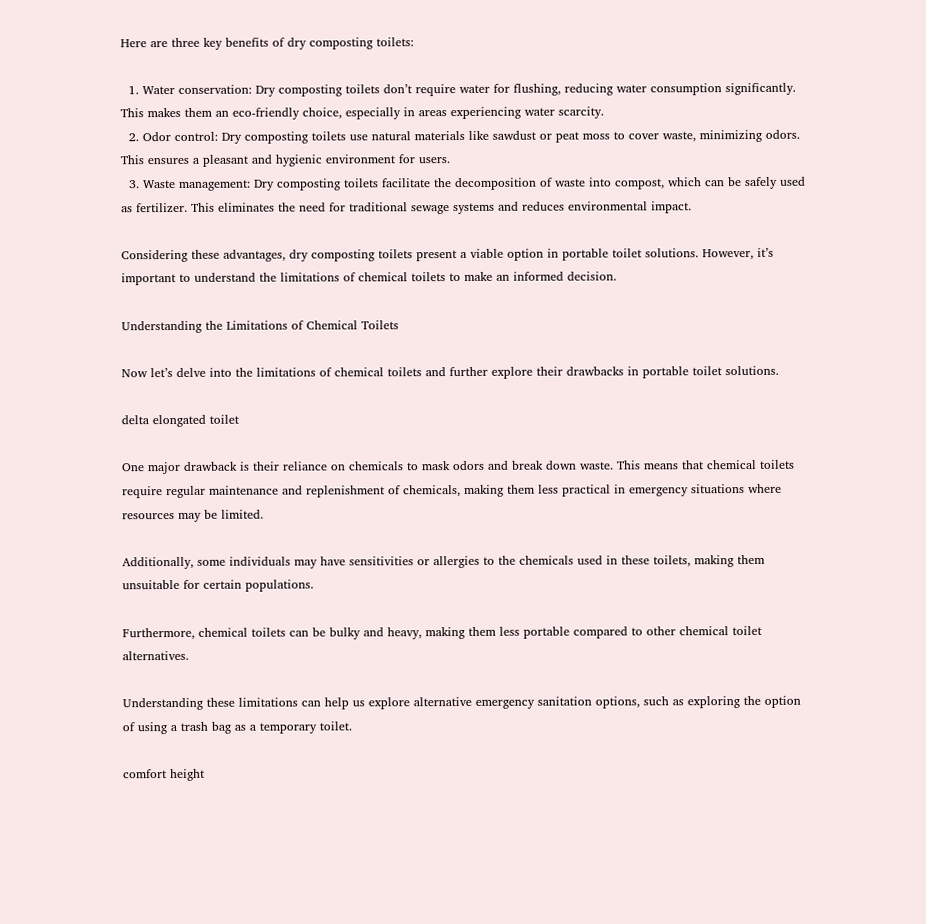Here are three key benefits of dry composting toilets:

  1. Water conservation: Dry composting toilets don’t require water for flushing, reducing water consumption significantly. This makes them an eco-friendly choice, especially in areas experiencing water scarcity.
  2. Odor control: Dry composting toilets use natural materials like sawdust or peat moss to cover waste, minimizing odors. This ensures a pleasant and hygienic environment for users.
  3. Waste management: Dry composting toilets facilitate the decomposition of waste into compost, which can be safely used as fertilizer. This eliminates the need for traditional sewage systems and reduces environmental impact.

Considering these advantages, dry composting toilets present a viable option in portable toilet solutions. However, it’s important to understand the limitations of chemical toilets to make an informed decision.

Understanding the Limitations of Chemical Toilets

Now let’s delve into the limitations of chemical toilets and further explore their drawbacks in portable toilet solutions.

delta elongated toilet

One major drawback is their reliance on chemicals to mask odors and break down waste. This means that chemical toilets require regular maintenance and replenishment of chemicals, making them less practical in emergency situations where resources may be limited.

Additionally, some individuals may have sensitivities or allergies to the chemicals used in these toilets, making them unsuitable for certain populations.

Furthermore, chemical toilets can be bulky and heavy, making them less portable compared to other chemical toilet alternatives.

Understanding these limitations can help us explore alternative emergency sanitation options, such as exploring the option of using a trash bag as a temporary toilet.

comfort height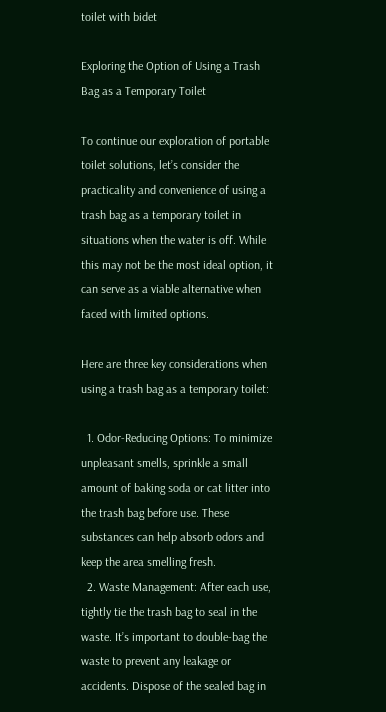toilet with bidet

Exploring the Option of Using a Trash Bag as a Temporary Toilet

To continue our exploration of portable toilet solutions, let’s consider the practicality and convenience of using a trash bag as a temporary toilet in situations when the water is off. While this may not be the most ideal option, it can serve as a viable alternative when faced with limited options.

Here are three key considerations when using a trash bag as a temporary toilet:

  1. Odor-Reducing Options: To minimize unpleasant smells, sprinkle a small amount of baking soda or cat litter into the trash bag before use. These substances can help absorb odors and keep the area smelling fresh.
  2. Waste Management: After each use, tightly tie the trash bag to seal in the waste. It’s important to double-bag the waste to prevent any leakage or accidents. Dispose of the sealed bag in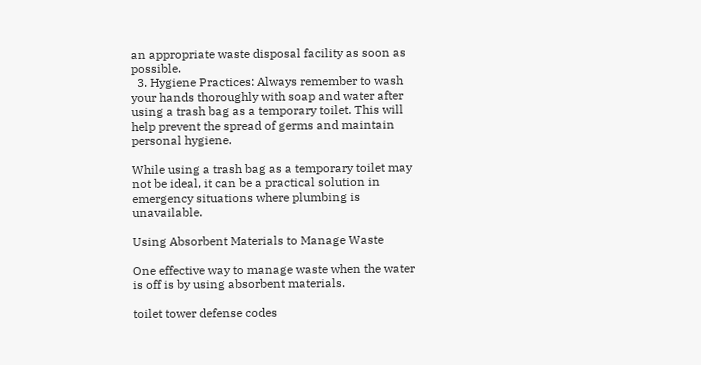an appropriate waste disposal facility as soon as possible.
  3. Hygiene Practices: Always remember to wash your hands thoroughly with soap and water after using a trash bag as a temporary toilet. This will help prevent the spread of germs and maintain personal hygiene.

While using a trash bag as a temporary toilet may not be ideal, it can be a practical solution in emergency situations where plumbing is unavailable.

Using Absorbent Materials to Manage Waste

One effective way to manage waste when the water is off is by using absorbent materials.

toilet tower defense codes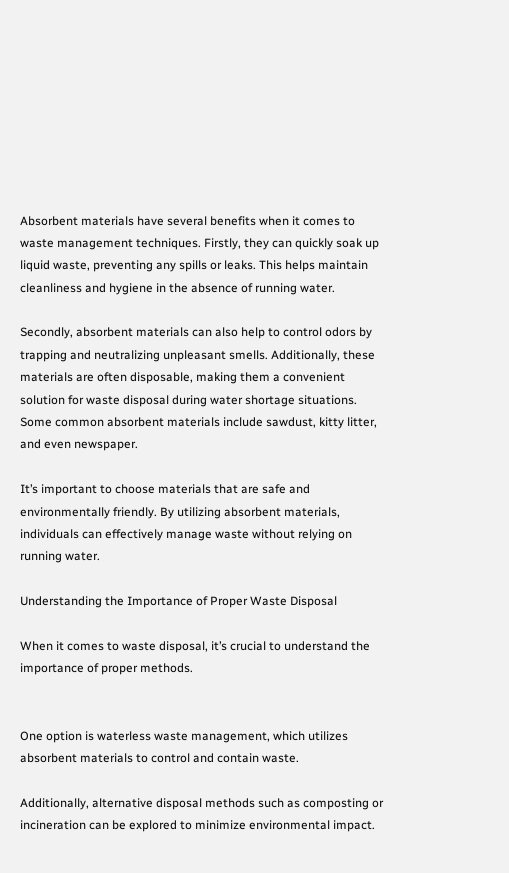Absorbent materials have several benefits when it comes to waste management techniques. Firstly, they can quickly soak up liquid waste, preventing any spills or leaks. This helps maintain cleanliness and hygiene in the absence of running water.

Secondly, absorbent materials can also help to control odors by trapping and neutralizing unpleasant smells. Additionally, these materials are often disposable, making them a convenient solution for waste disposal during water shortage situations. Some common absorbent materials include sawdust, kitty litter, and even newspaper.

It’s important to choose materials that are safe and environmentally friendly. By utilizing absorbent materials, individuals can effectively manage waste without relying on running water.

Understanding the Importance of Proper Waste Disposal

When it comes to waste disposal, it’s crucial to understand the importance of proper methods.


One option is waterless waste management, which utilizes absorbent materials to control and contain waste.

Additionally, alternative disposal methods such as composting or incineration can be explored to minimize environmental impact.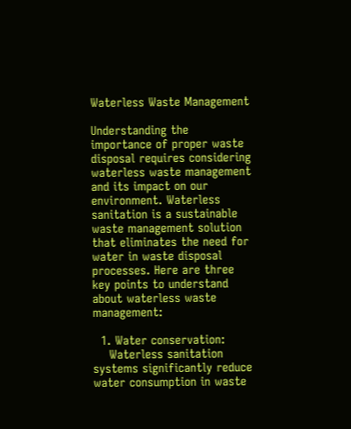Waterless Waste Management

Understanding the importance of proper waste disposal requires considering waterless waste management and its impact on our environment. Waterless sanitation is a sustainable waste management solution that eliminates the need for water in waste disposal processes. Here are three key points to understand about waterless waste management:

  1. Water conservation:
    Waterless sanitation systems significantly reduce water consumption in waste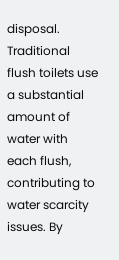disposal. Traditional flush toilets use a substantial amount of water with each flush, contributing to water scarcity issues. By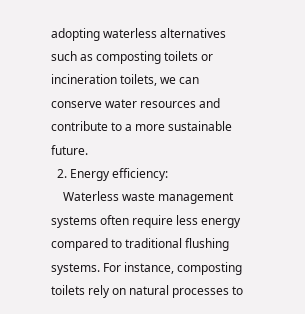adopting waterless alternatives such as composting toilets or incineration toilets, we can conserve water resources and contribute to a more sustainable future.
  2. Energy efficiency:
    Waterless waste management systems often require less energy compared to traditional flushing systems. For instance, composting toilets rely on natural processes to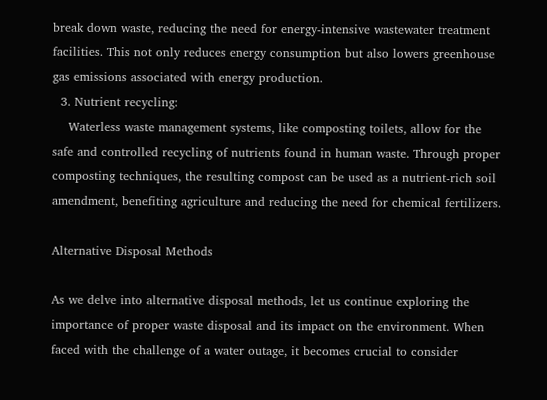break down waste, reducing the need for energy-intensive wastewater treatment facilities. This not only reduces energy consumption but also lowers greenhouse gas emissions associated with energy production.
  3. Nutrient recycling:
    Waterless waste management systems, like composting toilets, allow for the safe and controlled recycling of nutrients found in human waste. Through proper composting techniques, the resulting compost can be used as a nutrient-rich soil amendment, benefiting agriculture and reducing the need for chemical fertilizers.

Alternative Disposal Methods

As we delve into alternative disposal methods, let us continue exploring the importance of proper waste disposal and its impact on the environment. When faced with the challenge of a water outage, it becomes crucial to consider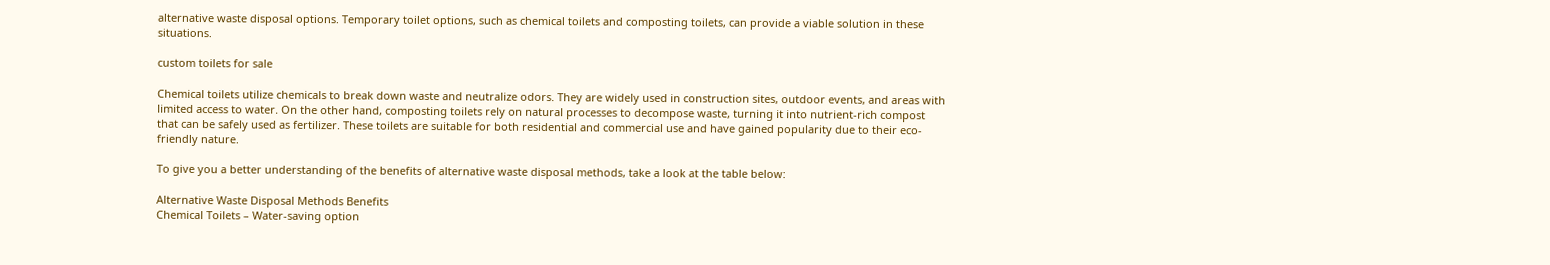alternative waste disposal options. Temporary toilet options, such as chemical toilets and composting toilets, can provide a viable solution in these situations.

custom toilets for sale

Chemical toilets utilize chemicals to break down waste and neutralize odors. They are widely used in construction sites, outdoor events, and areas with limited access to water. On the other hand, composting toilets rely on natural processes to decompose waste, turning it into nutrient-rich compost that can be safely used as fertilizer. These toilets are suitable for both residential and commercial use and have gained popularity due to their eco-friendly nature.

To give you a better understanding of the benefits of alternative waste disposal methods, take a look at the table below:

Alternative Waste Disposal Methods Benefits
Chemical Toilets – Water-saving option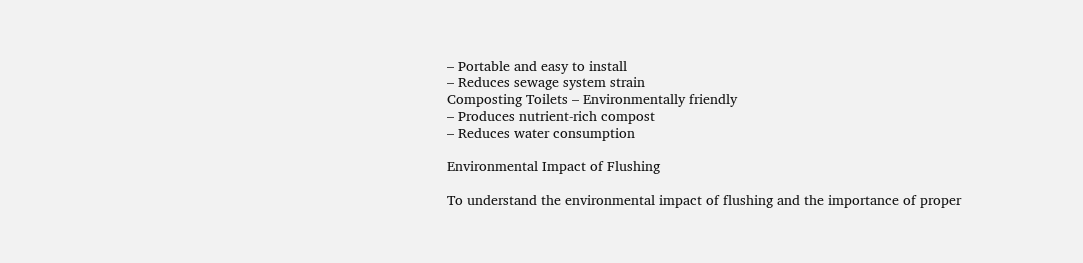– Portable and easy to install
– Reduces sewage system strain
Composting Toilets – Environmentally friendly
– Produces nutrient-rich compost
– Reduces water consumption

Environmental Impact of Flushing

To understand the environmental impact of flushing and the importance of proper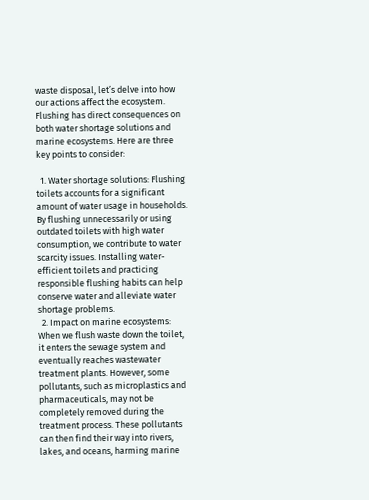waste disposal, let’s delve into how our actions affect the ecosystem. Flushing has direct consequences on both water shortage solutions and marine ecosystems. Here are three key points to consider:

  1. Water shortage solutions: Flushing toilets accounts for a significant amount of water usage in households. By flushing unnecessarily or using outdated toilets with high water consumption, we contribute to water scarcity issues. Installing water-efficient toilets and practicing responsible flushing habits can help conserve water and alleviate water shortage problems.
  2. Impact on marine ecosystems: When we flush waste down the toilet, it enters the sewage system and eventually reaches wastewater treatment plants. However, some pollutants, such as microplastics and pharmaceuticals, may not be completely removed during the treatment process. These pollutants can then find their way into rivers, lakes, and oceans, harming marine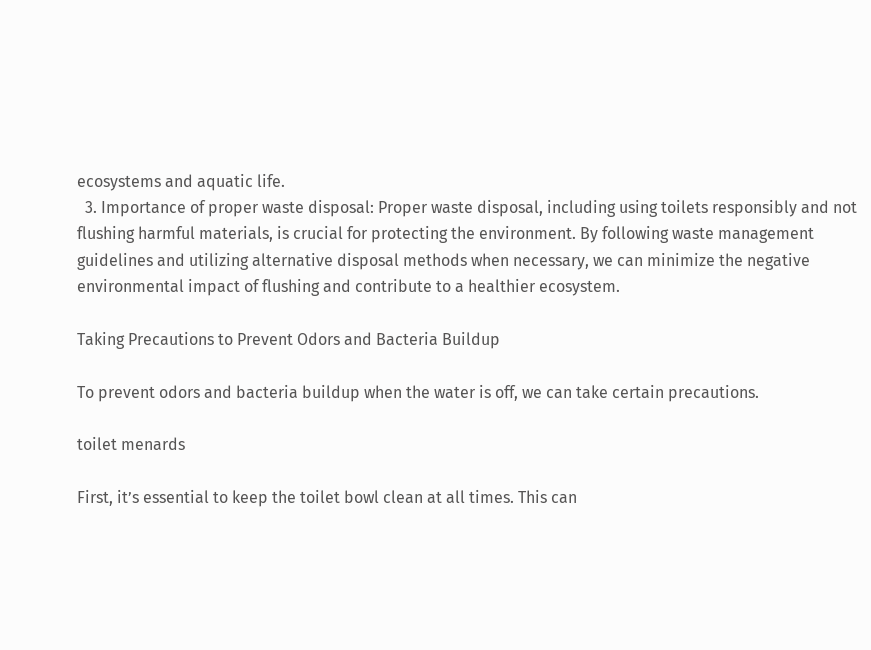ecosystems and aquatic life.
  3. Importance of proper waste disposal: Proper waste disposal, including using toilets responsibly and not flushing harmful materials, is crucial for protecting the environment. By following waste management guidelines and utilizing alternative disposal methods when necessary, we can minimize the negative environmental impact of flushing and contribute to a healthier ecosystem.

Taking Precautions to Prevent Odors and Bacteria Buildup

To prevent odors and bacteria buildup when the water is off, we can take certain precautions.

toilet menards

First, it’s essential to keep the toilet bowl clean at all times. This can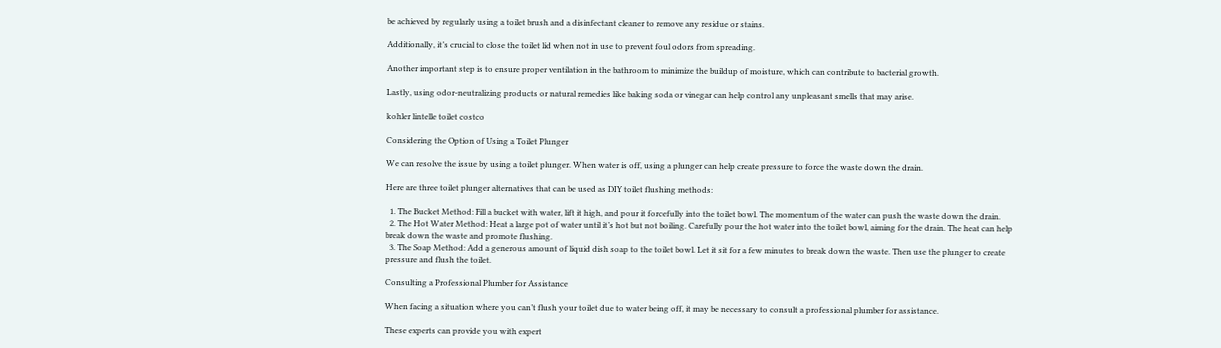be achieved by regularly using a toilet brush and a disinfectant cleaner to remove any residue or stains.

Additionally, it’s crucial to close the toilet lid when not in use to prevent foul odors from spreading.

Another important step is to ensure proper ventilation in the bathroom to minimize the buildup of moisture, which can contribute to bacterial growth.

Lastly, using odor-neutralizing products or natural remedies like baking soda or vinegar can help control any unpleasant smells that may arise.

kohler lintelle toilet costco

Considering the Option of Using a Toilet Plunger

We can resolve the issue by using a toilet plunger. When water is off, using a plunger can help create pressure to force the waste down the drain.

Here are three toilet plunger alternatives that can be used as DIY toilet flushing methods:

  1. The Bucket Method: Fill a bucket with water, lift it high, and pour it forcefully into the toilet bowl. The momentum of the water can push the waste down the drain.
  2. The Hot Water Method: Heat a large pot of water until it’s hot but not boiling. Carefully pour the hot water into the toilet bowl, aiming for the drain. The heat can help break down the waste and promote flushing.
  3. The Soap Method: Add a generous amount of liquid dish soap to the toilet bowl. Let it sit for a few minutes to break down the waste. Then use the plunger to create pressure and flush the toilet.

Consulting a Professional Plumber for Assistance

When facing a situation where you can’t flush your toilet due to water being off, it may be necessary to consult a professional plumber for assistance.

These experts can provide you with expert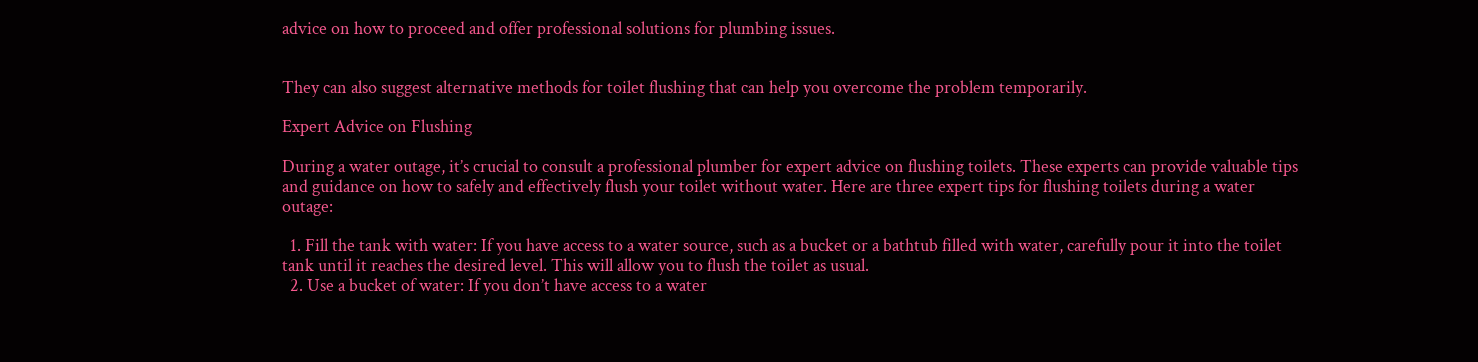advice on how to proceed and offer professional solutions for plumbing issues.


They can also suggest alternative methods for toilet flushing that can help you overcome the problem temporarily.

Expert Advice on Flushing

During a water outage, it’s crucial to consult a professional plumber for expert advice on flushing toilets. These experts can provide valuable tips and guidance on how to safely and effectively flush your toilet without water. Here are three expert tips for flushing toilets during a water outage:

  1. Fill the tank with water: If you have access to a water source, such as a bucket or a bathtub filled with water, carefully pour it into the toilet tank until it reaches the desired level. This will allow you to flush the toilet as usual.
  2. Use a bucket of water: If you don’t have access to a water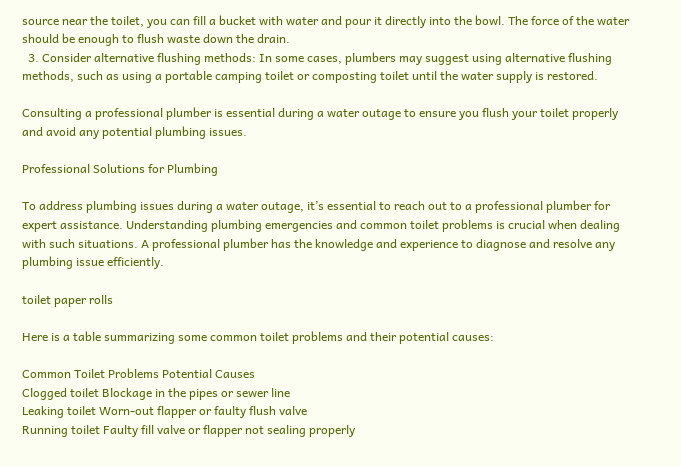source near the toilet, you can fill a bucket with water and pour it directly into the bowl. The force of the water should be enough to flush waste down the drain.
  3. Consider alternative flushing methods: In some cases, plumbers may suggest using alternative flushing methods, such as using a portable camping toilet or composting toilet until the water supply is restored.

Consulting a professional plumber is essential during a water outage to ensure you flush your toilet properly and avoid any potential plumbing issues.

Professional Solutions for Plumbing

To address plumbing issues during a water outage, it’s essential to reach out to a professional plumber for expert assistance. Understanding plumbing emergencies and common toilet problems is crucial when dealing with such situations. A professional plumber has the knowledge and experience to diagnose and resolve any plumbing issue efficiently.

toilet paper rolls

Here is a table summarizing some common toilet problems and their potential causes:

Common Toilet Problems Potential Causes
Clogged toilet Blockage in the pipes or sewer line
Leaking toilet Worn-out flapper or faulty flush valve
Running toilet Faulty fill valve or flapper not sealing properly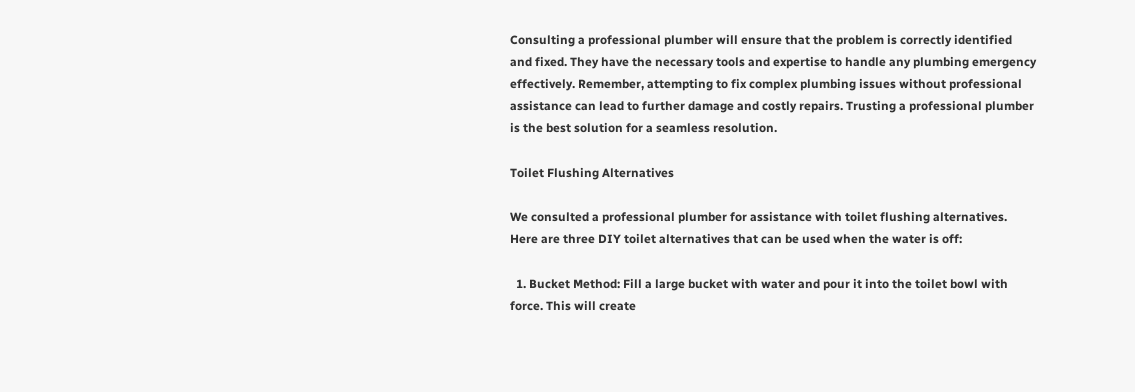Consulting a professional plumber will ensure that the problem is correctly identified and fixed. They have the necessary tools and expertise to handle any plumbing emergency effectively. Remember, attempting to fix complex plumbing issues without professional assistance can lead to further damage and costly repairs. Trusting a professional plumber is the best solution for a seamless resolution.

Toilet Flushing Alternatives

We consulted a professional plumber for assistance with toilet flushing alternatives. Here are three DIY toilet alternatives that can be used when the water is off:

  1. Bucket Method: Fill a large bucket with water and pour it into the toilet bowl with force. This will create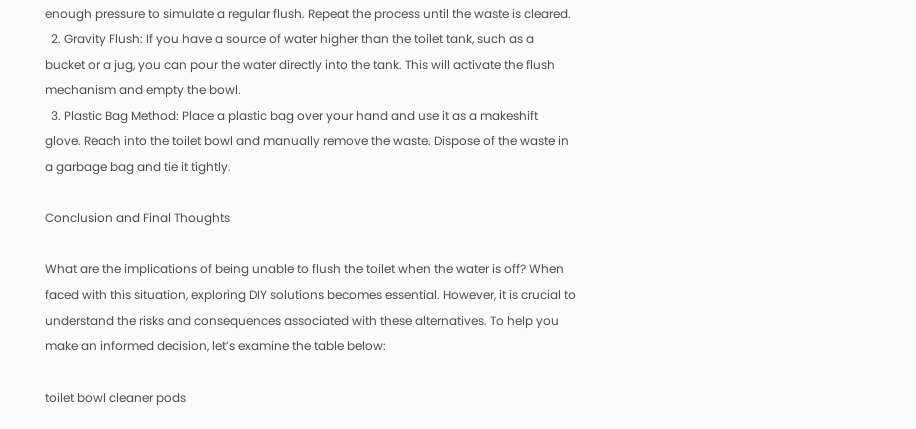enough pressure to simulate a regular flush. Repeat the process until the waste is cleared.
  2. Gravity Flush: If you have a source of water higher than the toilet tank, such as a bucket or a jug, you can pour the water directly into the tank. This will activate the flush mechanism and empty the bowl.
  3. Plastic Bag Method: Place a plastic bag over your hand and use it as a makeshift glove. Reach into the toilet bowl and manually remove the waste. Dispose of the waste in a garbage bag and tie it tightly.

Conclusion and Final Thoughts

What are the implications of being unable to flush the toilet when the water is off? When faced with this situation, exploring DIY solutions becomes essential. However, it is crucial to understand the risks and consequences associated with these alternatives. To help you make an informed decision, let’s examine the table below:

toilet bowl cleaner pods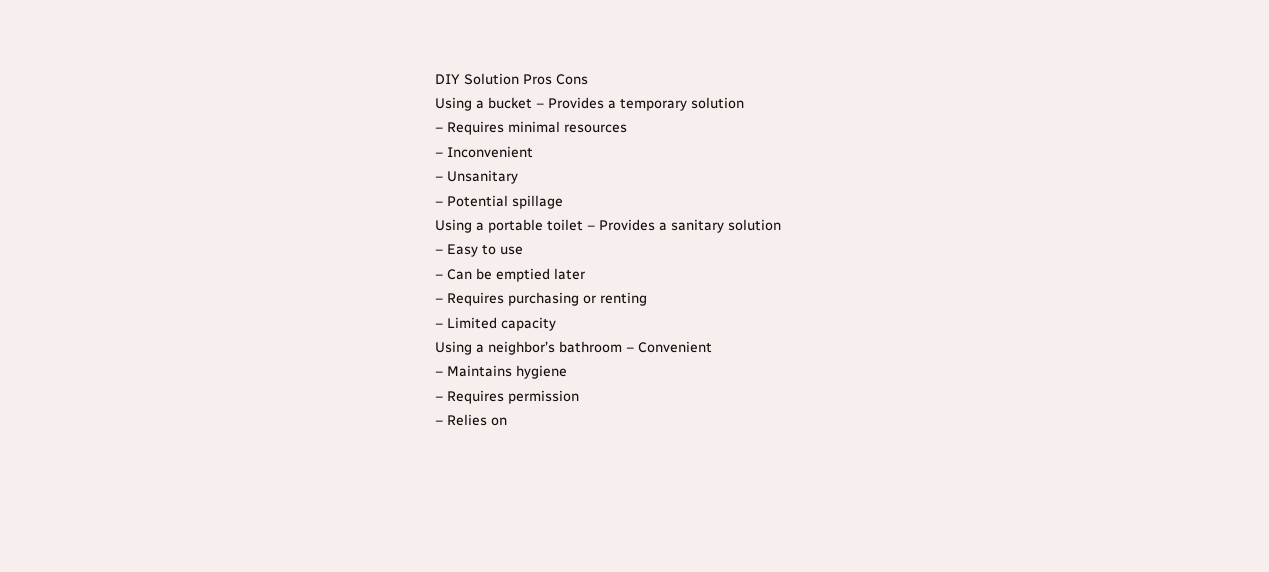DIY Solution Pros Cons
Using a bucket – Provides a temporary solution
– Requires minimal resources
– Inconvenient
– Unsanitary
– Potential spillage
Using a portable toilet – Provides a sanitary solution
– Easy to use
– Can be emptied later
– Requires purchasing or renting
– Limited capacity
Using a neighbor’s bathroom – Convenient
– Maintains hygiene
– Requires permission
– Relies on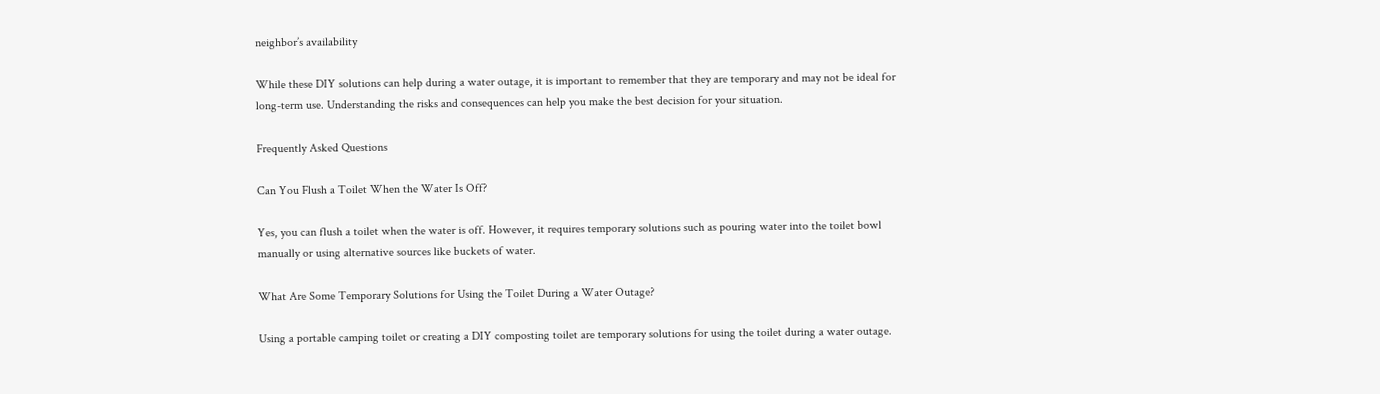neighbor’s availability

While these DIY solutions can help during a water outage, it is important to remember that they are temporary and may not be ideal for long-term use. Understanding the risks and consequences can help you make the best decision for your situation.

Frequently Asked Questions

Can You Flush a Toilet When the Water Is Off?

Yes, you can flush a toilet when the water is off. However, it requires temporary solutions such as pouring water into the toilet bowl manually or using alternative sources like buckets of water.

What Are Some Temporary Solutions for Using the Toilet During a Water Outage?

Using a portable camping toilet or creating a DIY composting toilet are temporary solutions for using the toilet during a water outage.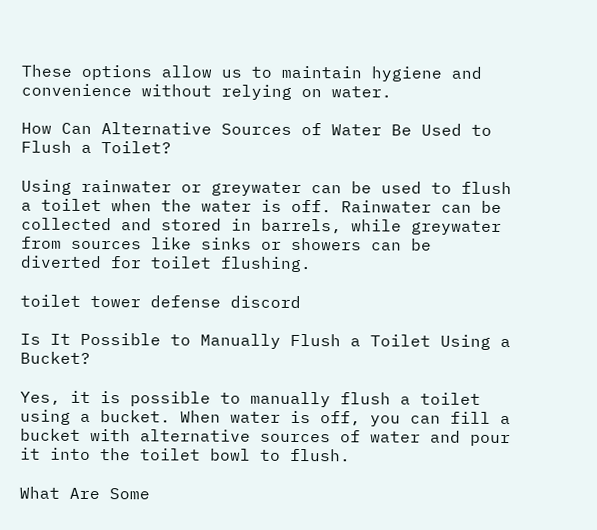These options allow us to maintain hygiene and convenience without relying on water.

How Can Alternative Sources of Water Be Used to Flush a Toilet?

Using rainwater or greywater can be used to flush a toilet when the water is off. Rainwater can be collected and stored in barrels, while greywater from sources like sinks or showers can be diverted for toilet flushing.

toilet tower defense discord

Is It Possible to Manually Flush a Toilet Using a Bucket?

Yes, it is possible to manually flush a toilet using a bucket. When water is off, you can fill a bucket with alternative sources of water and pour it into the toilet bowl to flush.

What Are Some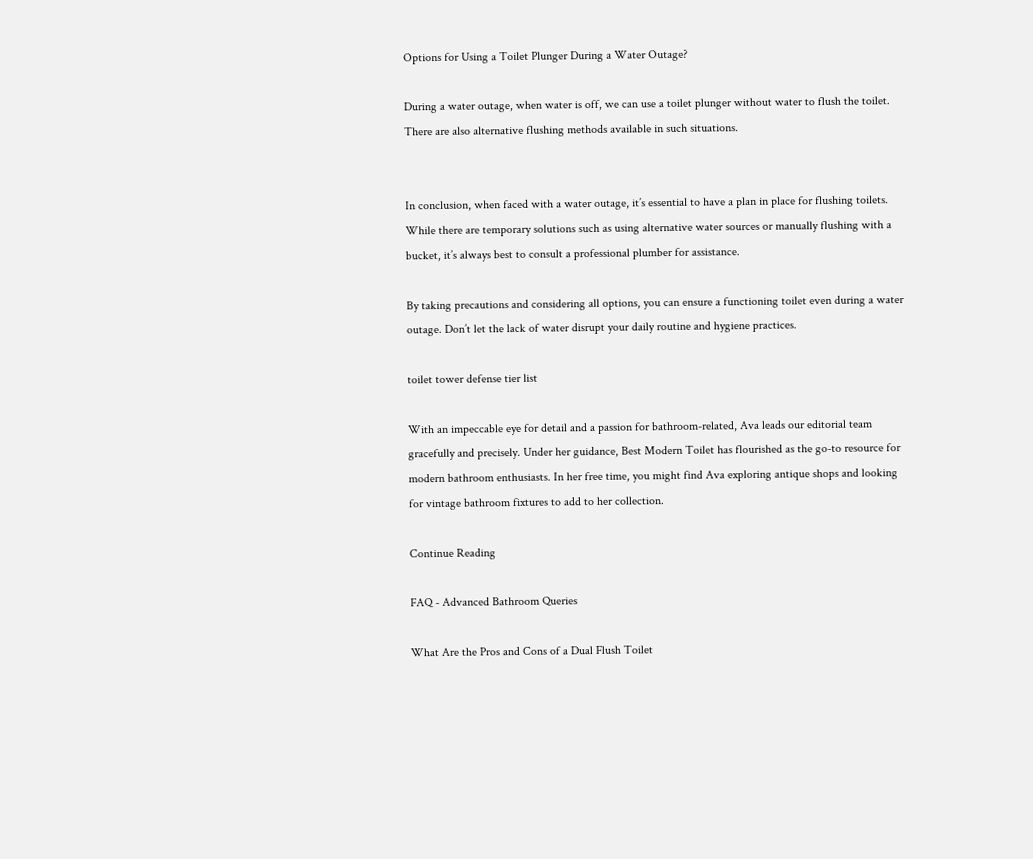Options for Using a Toilet Plunger During a Water Outage?

During a water outage, when water is off, we can use a toilet plunger without water to flush the toilet. There are also alternative flushing methods available in such situations.


In conclusion, when faced with a water outage, it’s essential to have a plan in place for flushing toilets. While there are temporary solutions such as using alternative water sources or manually flushing with a bucket, it’s always best to consult a professional plumber for assistance.

By taking precautions and considering all options, you can ensure a functioning toilet even during a water outage. Don’t let the lack of water disrupt your daily routine and hygiene practices.

toilet tower defense tier list

With an impeccable eye for detail and a passion for bathroom-related, Ava leads our editorial team gracefully and precisely. Under her guidance, Best Modern Toilet has flourished as the go-to resource for modern bathroom enthusiasts. In her free time, you might find Ava exploring antique shops and looking for vintage bathroom fixtures to add to her collection.

Continue Reading

FAQ - Advanced Bathroom Queries

What Are the Pros and Cons of a Dual Flush Toilet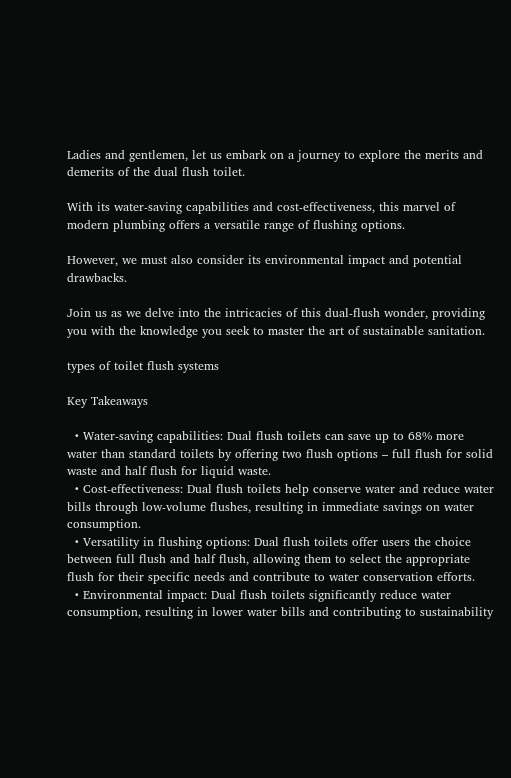Ladies and gentlemen, let us embark on a journey to explore the merits and demerits of the dual flush toilet.

With its water-saving capabilities and cost-effectiveness, this marvel of modern plumbing offers a versatile range of flushing options.

However, we must also consider its environmental impact and potential drawbacks.

Join us as we delve into the intricacies of this dual-flush wonder, providing you with the knowledge you seek to master the art of sustainable sanitation.

types of toilet flush systems

Key Takeaways

  • Water-saving capabilities: Dual flush toilets can save up to 68% more water than standard toilets by offering two flush options – full flush for solid waste and half flush for liquid waste.
  • Cost-effectiveness: Dual flush toilets help conserve water and reduce water bills through low-volume flushes, resulting in immediate savings on water consumption.
  • Versatility in flushing options: Dual flush toilets offer users the choice between full flush and half flush, allowing them to select the appropriate flush for their specific needs and contribute to water conservation efforts.
  • Environmental impact: Dual flush toilets significantly reduce water consumption, resulting in lower water bills and contributing to sustainability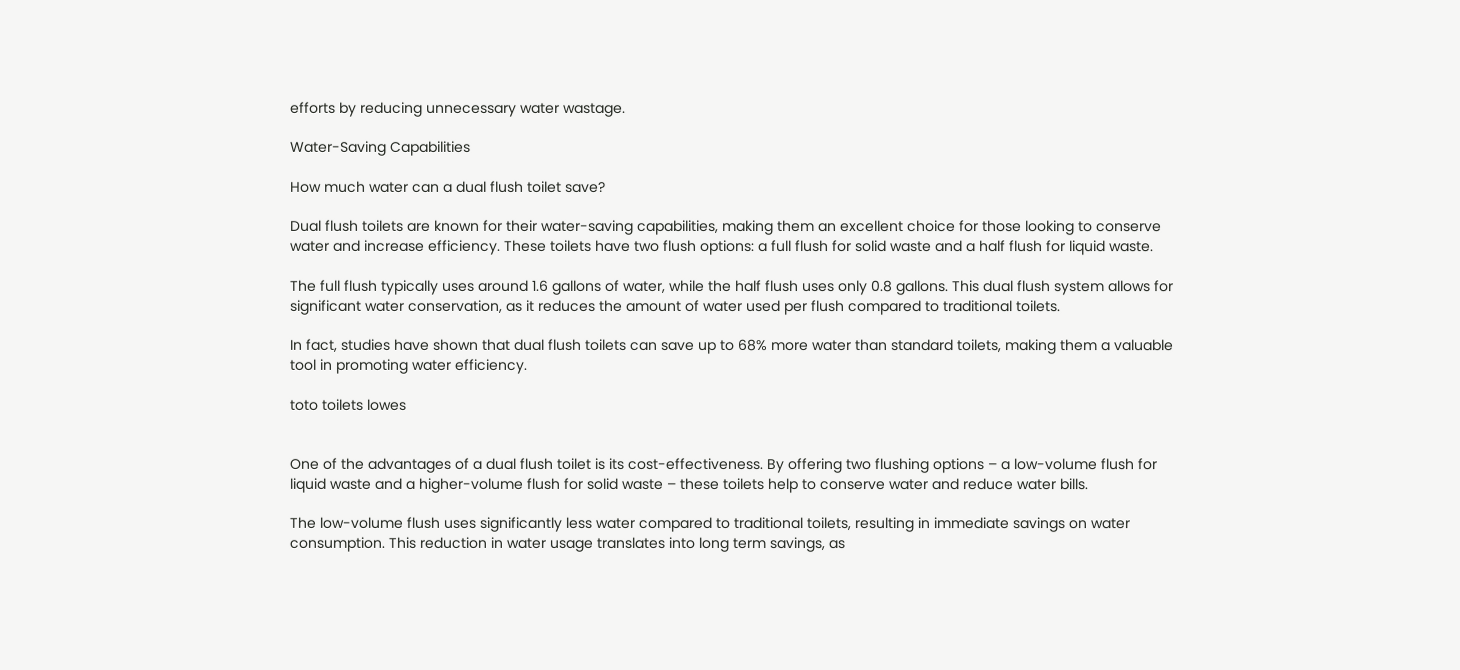efforts by reducing unnecessary water wastage.

Water-Saving Capabilities

How much water can a dual flush toilet save?

Dual flush toilets are known for their water-saving capabilities, making them an excellent choice for those looking to conserve water and increase efficiency. These toilets have two flush options: a full flush for solid waste and a half flush for liquid waste.

The full flush typically uses around 1.6 gallons of water, while the half flush uses only 0.8 gallons. This dual flush system allows for significant water conservation, as it reduces the amount of water used per flush compared to traditional toilets.

In fact, studies have shown that dual flush toilets can save up to 68% more water than standard toilets, making them a valuable tool in promoting water efficiency.

toto toilets lowes


One of the advantages of a dual flush toilet is its cost-effectiveness. By offering two flushing options – a low-volume flush for liquid waste and a higher-volume flush for solid waste – these toilets help to conserve water and reduce water bills.

The low-volume flush uses significantly less water compared to traditional toilets, resulting in immediate savings on water consumption. This reduction in water usage translates into long term savings, as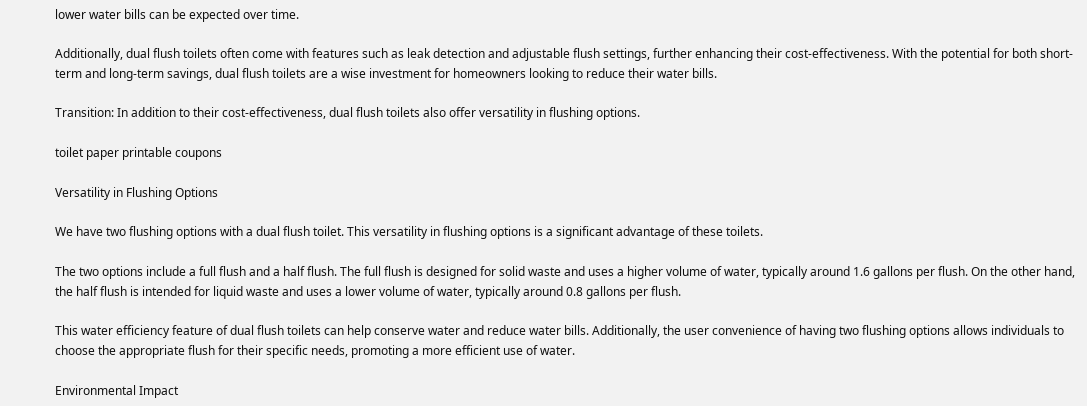lower water bills can be expected over time.

Additionally, dual flush toilets often come with features such as leak detection and adjustable flush settings, further enhancing their cost-effectiveness. With the potential for both short-term and long-term savings, dual flush toilets are a wise investment for homeowners looking to reduce their water bills.

Transition: In addition to their cost-effectiveness, dual flush toilets also offer versatility in flushing options.

toilet paper printable coupons

Versatility in Flushing Options

We have two flushing options with a dual flush toilet. This versatility in flushing options is a significant advantage of these toilets.

The two options include a full flush and a half flush. The full flush is designed for solid waste and uses a higher volume of water, typically around 1.6 gallons per flush. On the other hand, the half flush is intended for liquid waste and uses a lower volume of water, typically around 0.8 gallons per flush.

This water efficiency feature of dual flush toilets can help conserve water and reduce water bills. Additionally, the user convenience of having two flushing options allows individuals to choose the appropriate flush for their specific needs, promoting a more efficient use of water.

Environmental Impact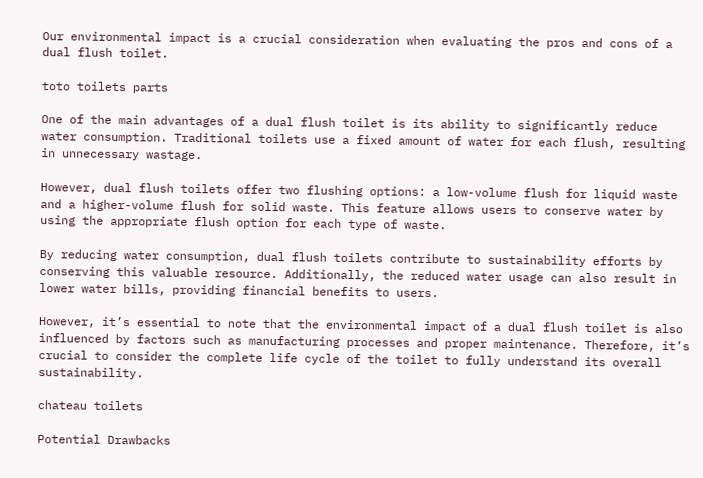Our environmental impact is a crucial consideration when evaluating the pros and cons of a dual flush toilet.

toto toilets parts

One of the main advantages of a dual flush toilet is its ability to significantly reduce water consumption. Traditional toilets use a fixed amount of water for each flush, resulting in unnecessary wastage.

However, dual flush toilets offer two flushing options: a low-volume flush for liquid waste and a higher-volume flush for solid waste. This feature allows users to conserve water by using the appropriate flush option for each type of waste.

By reducing water consumption, dual flush toilets contribute to sustainability efforts by conserving this valuable resource. Additionally, the reduced water usage can also result in lower water bills, providing financial benefits to users.

However, it’s essential to note that the environmental impact of a dual flush toilet is also influenced by factors such as manufacturing processes and proper maintenance. Therefore, it’s crucial to consider the complete life cycle of the toilet to fully understand its overall sustainability.

chateau toilets

Potential Drawbacks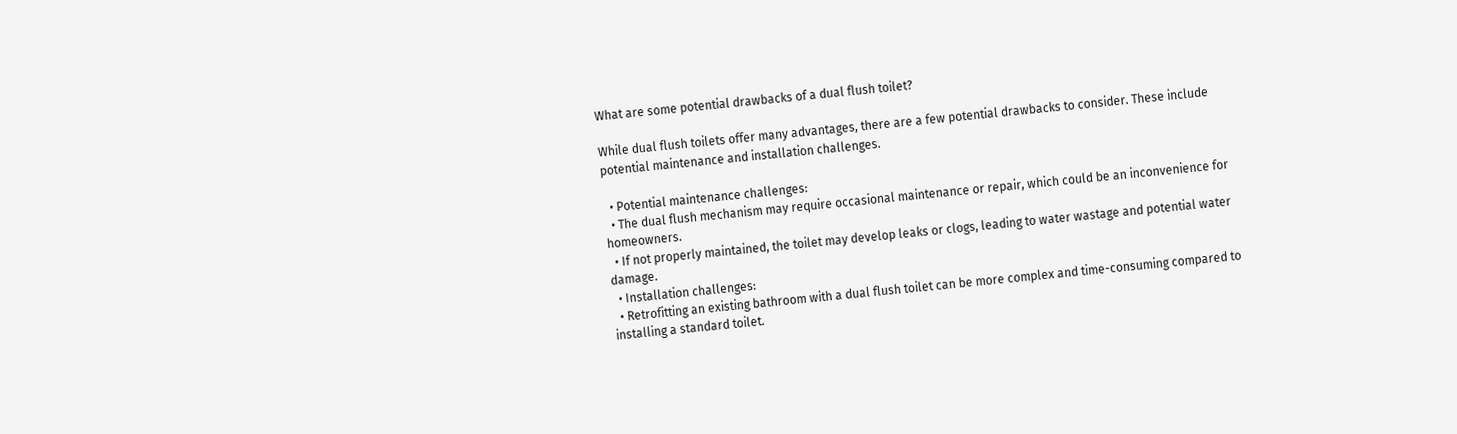What are some potential drawbacks of a dual flush toilet?

While dual flush toilets offer many advantages, there are a few potential drawbacks to consider. These include potential maintenance and installation challenges.

  • Potential maintenance challenges:
  • The dual flush mechanism may require occasional maintenance or repair, which could be an inconvenience for homeowners.
  • If not properly maintained, the toilet may develop leaks or clogs, leading to water wastage and potential water damage.
  • Installation challenges:
  • Retrofitting an existing bathroom with a dual flush toilet can be more complex and time-consuming compared to installing a standard toilet.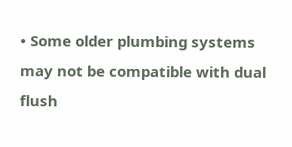• Some older plumbing systems may not be compatible with dual flush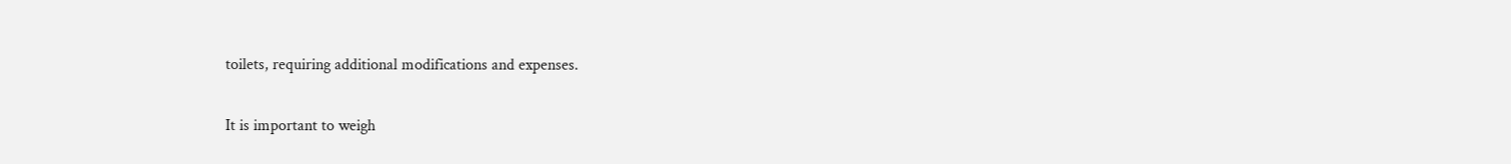toilets, requiring additional modifications and expenses.

It is important to weigh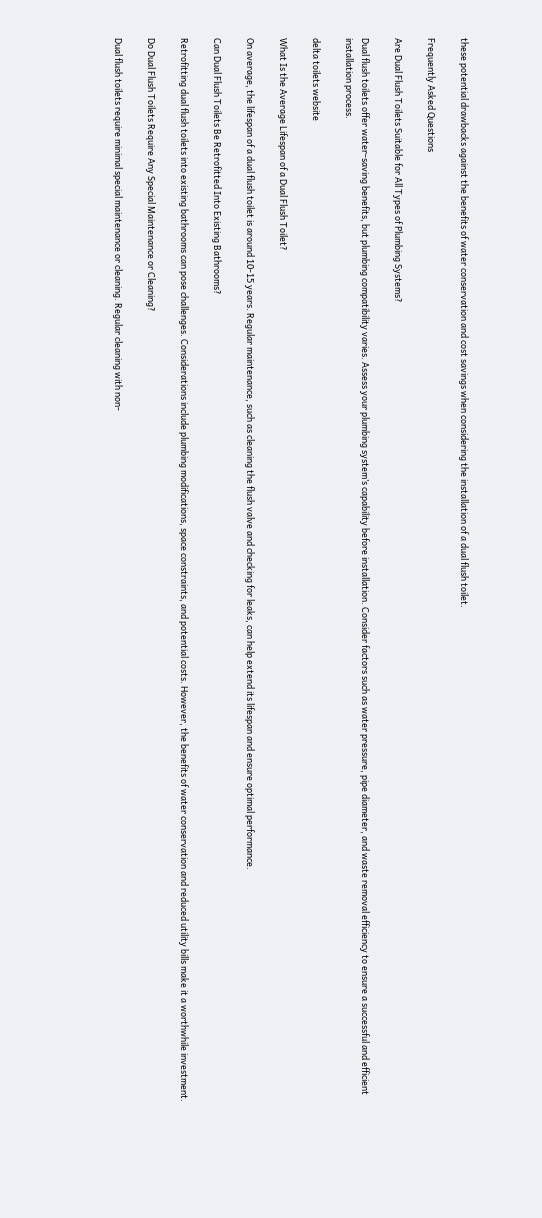these potential drawbacks against the benefits of water conservation and cost savings when considering the installation of a dual flush toilet.

Frequently Asked Questions

Are Dual Flush Toilets Suitable for All Types of Plumbing Systems?

Dual flush toilets offer water-saving benefits, but plumbing compatibility varies. Assess your plumbing system’s capability before installation. Consider factors such as water pressure, pipe diameter, and waste removal efficiency to ensure a successful and efficient installation process.

delta toilets website

What Is the Average Lifespan of a Dual Flush Toilet?

On average, the lifespan of a dual flush toilet is around 10-15 years. Regular maintenance, such as cleaning the flush valve and checking for leaks, can help extend its lifespan and ensure optimal performance.

Can Dual Flush Toilets Be Retrofitted Into Existing Bathrooms?

Retrofitting dual flush toilets into existing bathrooms can pose challenges. Considerations include plumbing modifications, space constraints, and potential costs. However, the benefits of water conservation and reduced utility bills make it a worthwhile investment.

Do Dual Flush Toilets Require Any Special Maintenance or Cleaning?

Dual flush toilets require minimal special maintenance or cleaning. Regular cleaning with non-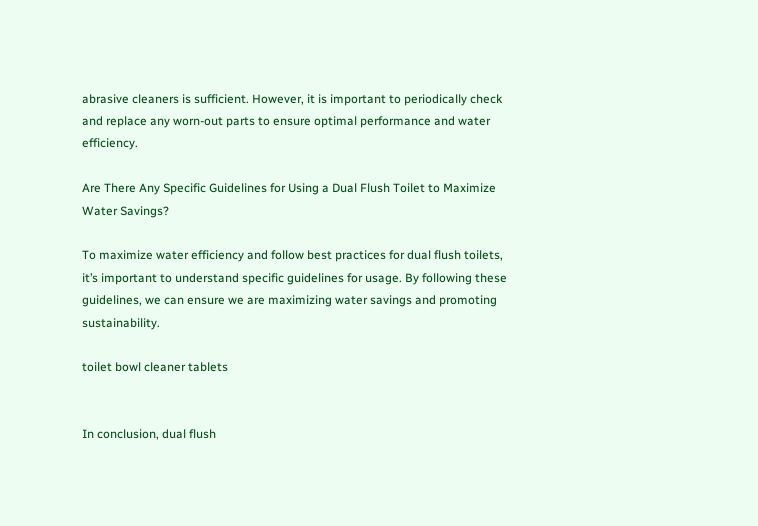abrasive cleaners is sufficient. However, it is important to periodically check and replace any worn-out parts to ensure optimal performance and water efficiency.

Are There Any Specific Guidelines for Using a Dual Flush Toilet to Maximize Water Savings?

To maximize water efficiency and follow best practices for dual flush toilets, it’s important to understand specific guidelines for usage. By following these guidelines, we can ensure we are maximizing water savings and promoting sustainability.

toilet bowl cleaner tablets


In conclusion, dual flush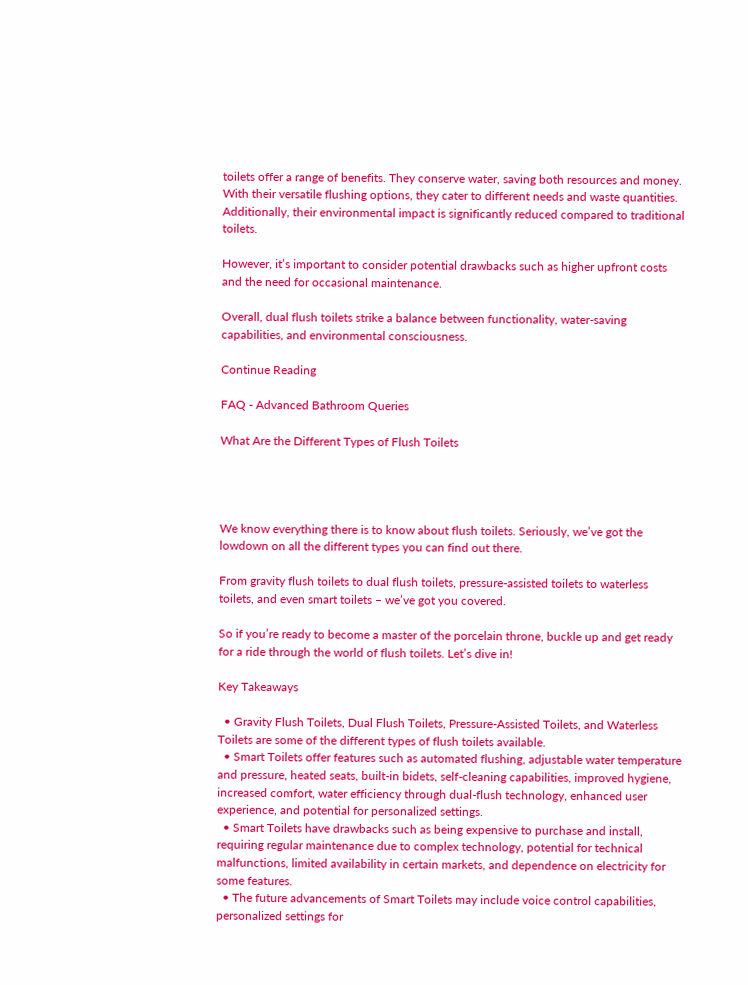toilets offer a range of benefits. They conserve water, saving both resources and money. With their versatile flushing options, they cater to different needs and waste quantities. Additionally, their environmental impact is significantly reduced compared to traditional toilets.

However, it’s important to consider potential drawbacks such as higher upfront costs and the need for occasional maintenance.

Overall, dual flush toilets strike a balance between functionality, water-saving capabilities, and environmental consciousness.

Continue Reading

FAQ - Advanced Bathroom Queries

What Are the Different Types of Flush Toilets




We know everything there is to know about flush toilets. Seriously, we’ve got the lowdown on all the different types you can find out there.

From gravity flush toilets to dual flush toilets, pressure-assisted toilets to waterless toilets, and even smart toilets – we’ve got you covered.

So if you’re ready to become a master of the porcelain throne, buckle up and get ready for a ride through the world of flush toilets. Let’s dive in!

Key Takeaways

  • Gravity Flush Toilets, Dual Flush Toilets, Pressure-Assisted Toilets, and Waterless Toilets are some of the different types of flush toilets available.
  • Smart Toilets offer features such as automated flushing, adjustable water temperature and pressure, heated seats, built-in bidets, self-cleaning capabilities, improved hygiene, increased comfort, water efficiency through dual-flush technology, enhanced user experience, and potential for personalized settings.
  • Smart Toilets have drawbacks such as being expensive to purchase and install, requiring regular maintenance due to complex technology, potential for technical malfunctions, limited availability in certain markets, and dependence on electricity for some features.
  • The future advancements of Smart Toilets may include voice control capabilities, personalized settings for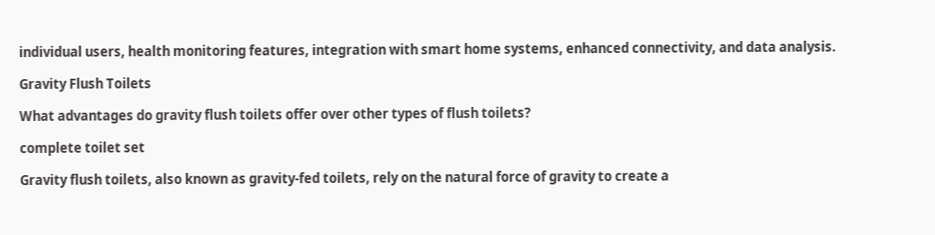individual users, health monitoring features, integration with smart home systems, enhanced connectivity, and data analysis.

Gravity Flush Toilets

What advantages do gravity flush toilets offer over other types of flush toilets?

complete toilet set

Gravity flush toilets, also known as gravity-fed toilets, rely on the natural force of gravity to create a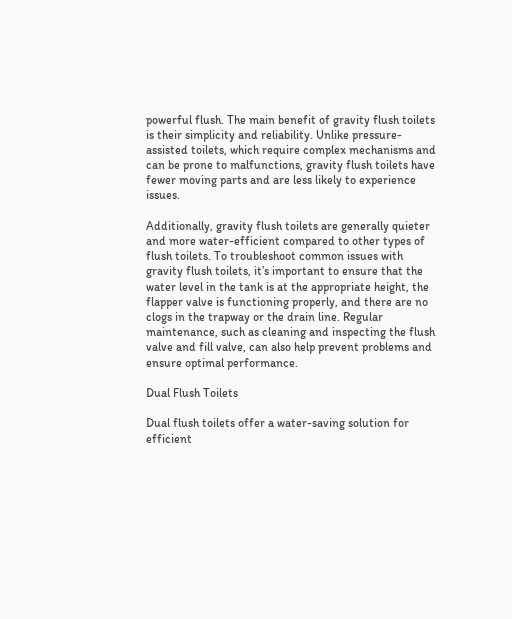powerful flush. The main benefit of gravity flush toilets is their simplicity and reliability. Unlike pressure-assisted toilets, which require complex mechanisms and can be prone to malfunctions, gravity flush toilets have fewer moving parts and are less likely to experience issues.

Additionally, gravity flush toilets are generally quieter and more water-efficient compared to other types of flush toilets. To troubleshoot common issues with gravity flush toilets, it’s important to ensure that the water level in the tank is at the appropriate height, the flapper valve is functioning properly, and there are no clogs in the trapway or the drain line. Regular maintenance, such as cleaning and inspecting the flush valve and fill valve, can also help prevent problems and ensure optimal performance.

Dual Flush Toilets

Dual flush toilets offer a water-saving solution for efficient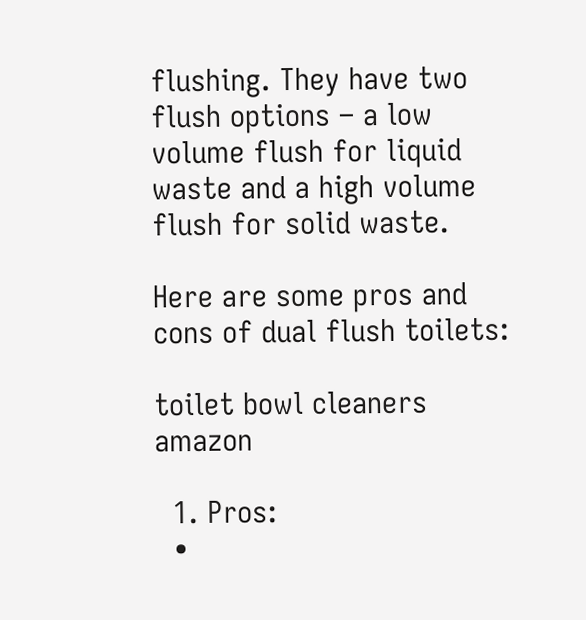flushing. They have two flush options – a low volume flush for liquid waste and a high volume flush for solid waste.

Here are some pros and cons of dual flush toilets:

toilet bowl cleaners amazon

  1. Pros:
  •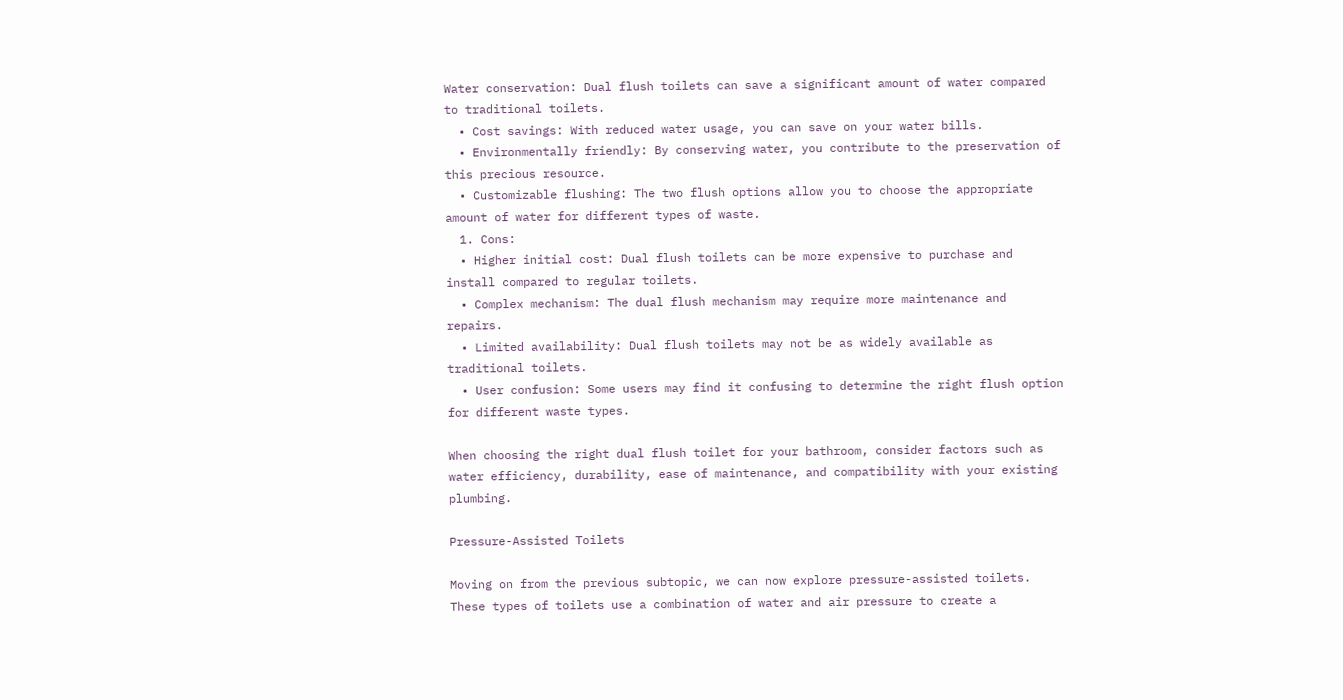Water conservation: Dual flush toilets can save a significant amount of water compared to traditional toilets.
  • Cost savings: With reduced water usage, you can save on your water bills.
  • Environmentally friendly: By conserving water, you contribute to the preservation of this precious resource.
  • Customizable flushing: The two flush options allow you to choose the appropriate amount of water for different types of waste.
  1. Cons:
  • Higher initial cost: Dual flush toilets can be more expensive to purchase and install compared to regular toilets.
  • Complex mechanism: The dual flush mechanism may require more maintenance and repairs.
  • Limited availability: Dual flush toilets may not be as widely available as traditional toilets.
  • User confusion: Some users may find it confusing to determine the right flush option for different waste types.

When choosing the right dual flush toilet for your bathroom, consider factors such as water efficiency, durability, ease of maintenance, and compatibility with your existing plumbing.

Pressure-Assisted Toilets

Moving on from the previous subtopic, we can now explore pressure-assisted toilets. These types of toilets use a combination of water and air pressure to create a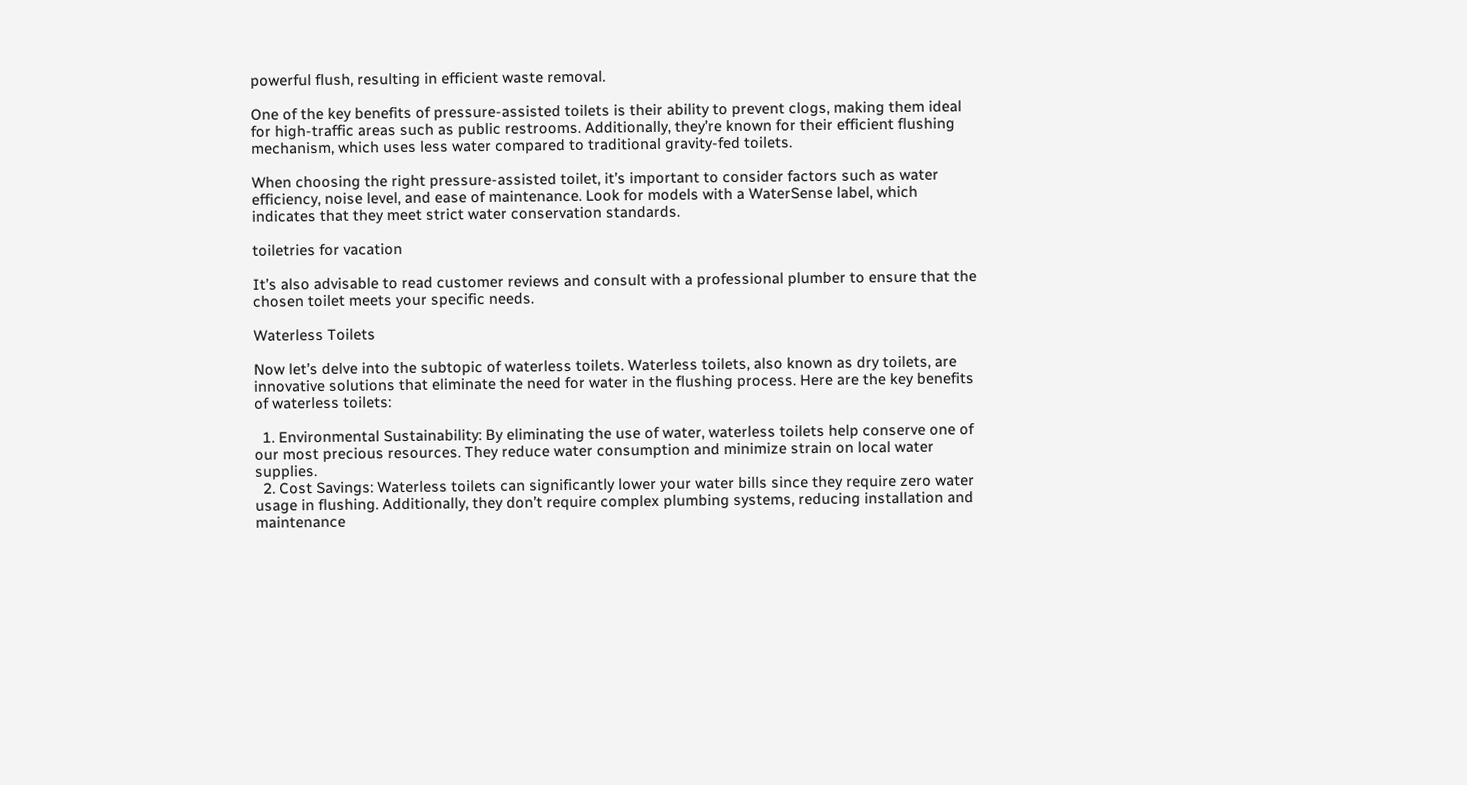powerful flush, resulting in efficient waste removal.

One of the key benefits of pressure-assisted toilets is their ability to prevent clogs, making them ideal for high-traffic areas such as public restrooms. Additionally, they’re known for their efficient flushing mechanism, which uses less water compared to traditional gravity-fed toilets.

When choosing the right pressure-assisted toilet, it’s important to consider factors such as water efficiency, noise level, and ease of maintenance. Look for models with a WaterSense label, which indicates that they meet strict water conservation standards.

toiletries for vacation

It’s also advisable to read customer reviews and consult with a professional plumber to ensure that the chosen toilet meets your specific needs.

Waterless Toilets

Now let’s delve into the subtopic of waterless toilets. Waterless toilets, also known as dry toilets, are innovative solutions that eliminate the need for water in the flushing process. Here are the key benefits of waterless toilets:

  1. Environmental Sustainability: By eliminating the use of water, waterless toilets help conserve one of our most precious resources. They reduce water consumption and minimize strain on local water supplies.
  2. Cost Savings: Waterless toilets can significantly lower your water bills since they require zero water usage in flushing. Additionally, they don’t require complex plumbing systems, reducing installation and maintenance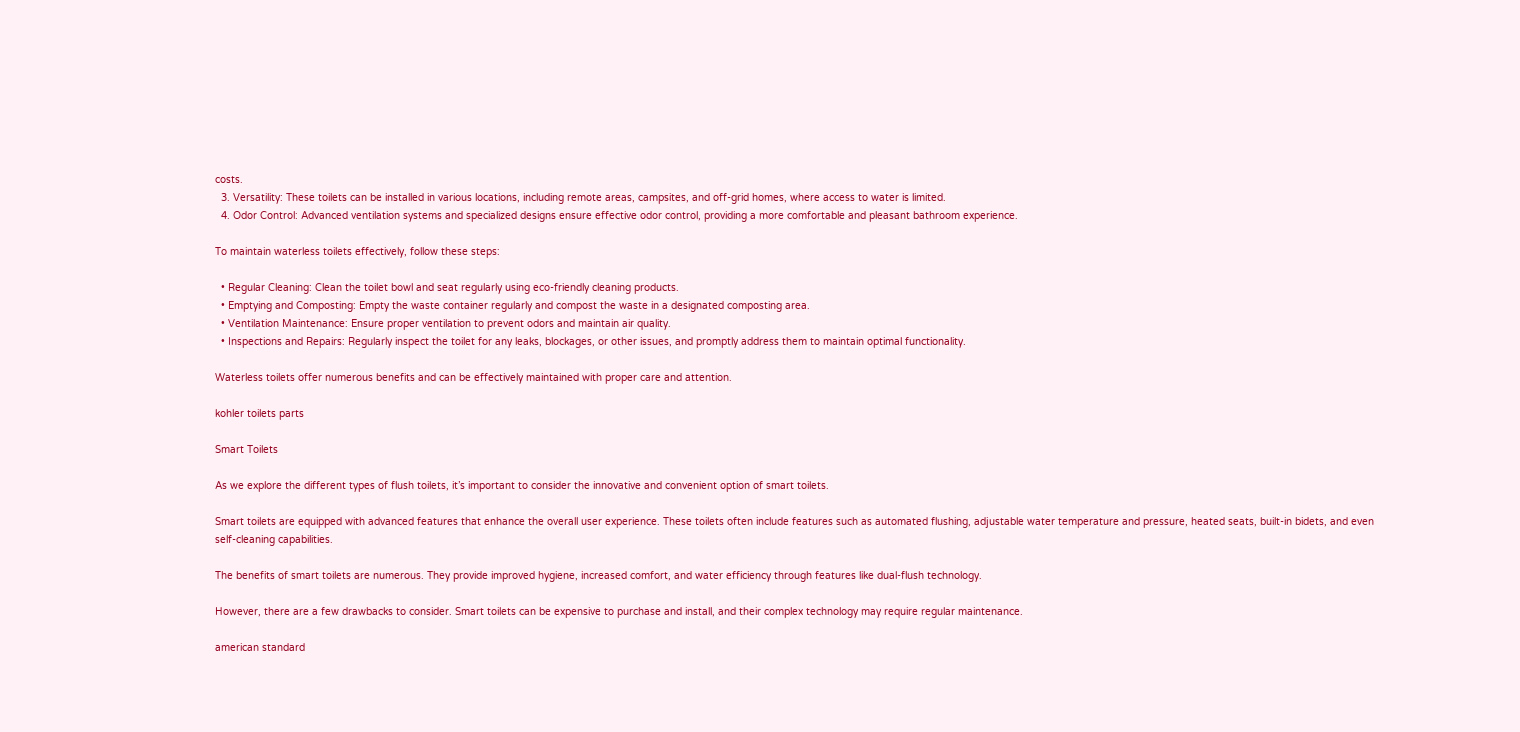costs.
  3. Versatility: These toilets can be installed in various locations, including remote areas, campsites, and off-grid homes, where access to water is limited.
  4. Odor Control: Advanced ventilation systems and specialized designs ensure effective odor control, providing a more comfortable and pleasant bathroom experience.

To maintain waterless toilets effectively, follow these steps:

  • Regular Cleaning: Clean the toilet bowl and seat regularly using eco-friendly cleaning products.
  • Emptying and Composting: Empty the waste container regularly and compost the waste in a designated composting area.
  • Ventilation Maintenance: Ensure proper ventilation to prevent odors and maintain air quality.
  • Inspections and Repairs: Regularly inspect the toilet for any leaks, blockages, or other issues, and promptly address them to maintain optimal functionality.

Waterless toilets offer numerous benefits and can be effectively maintained with proper care and attention.

kohler toilets parts

Smart Toilets

As we explore the different types of flush toilets, it’s important to consider the innovative and convenient option of smart toilets.

Smart toilets are equipped with advanced features that enhance the overall user experience. These toilets often include features such as automated flushing, adjustable water temperature and pressure, heated seats, built-in bidets, and even self-cleaning capabilities.

The benefits of smart toilets are numerous. They provide improved hygiene, increased comfort, and water efficiency through features like dual-flush technology.

However, there are a few drawbacks to consider. Smart toilets can be expensive to purchase and install, and their complex technology may require regular maintenance.

american standard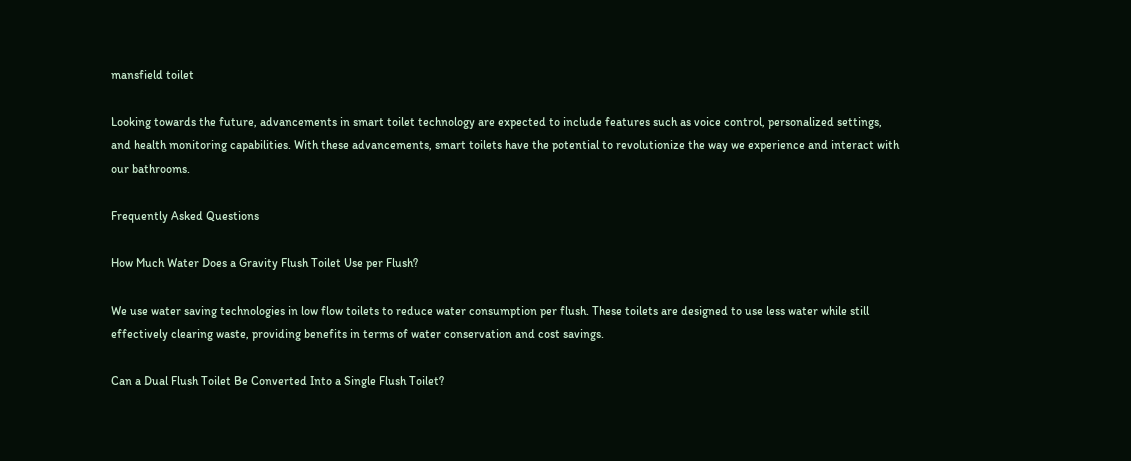mansfield toilet

Looking towards the future, advancements in smart toilet technology are expected to include features such as voice control, personalized settings, and health monitoring capabilities. With these advancements, smart toilets have the potential to revolutionize the way we experience and interact with our bathrooms.

Frequently Asked Questions

How Much Water Does a Gravity Flush Toilet Use per Flush?

We use water saving technologies in low flow toilets to reduce water consumption per flush. These toilets are designed to use less water while still effectively clearing waste, providing benefits in terms of water conservation and cost savings.

Can a Dual Flush Toilet Be Converted Into a Single Flush Toilet?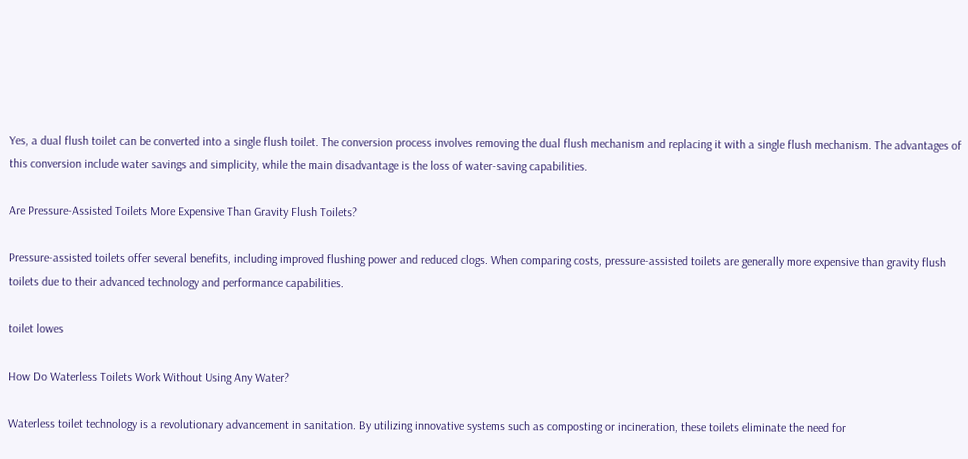Yes, a dual flush toilet can be converted into a single flush toilet. The conversion process involves removing the dual flush mechanism and replacing it with a single flush mechanism. The advantages of this conversion include water savings and simplicity, while the main disadvantage is the loss of water-saving capabilities.

Are Pressure-Assisted Toilets More Expensive Than Gravity Flush Toilets?

Pressure-assisted toilets offer several benefits, including improved flushing power and reduced clogs. When comparing costs, pressure-assisted toilets are generally more expensive than gravity flush toilets due to their advanced technology and performance capabilities.

toilet lowes

How Do Waterless Toilets Work Without Using Any Water?

Waterless toilet technology is a revolutionary advancement in sanitation. By utilizing innovative systems such as composting or incineration, these toilets eliminate the need for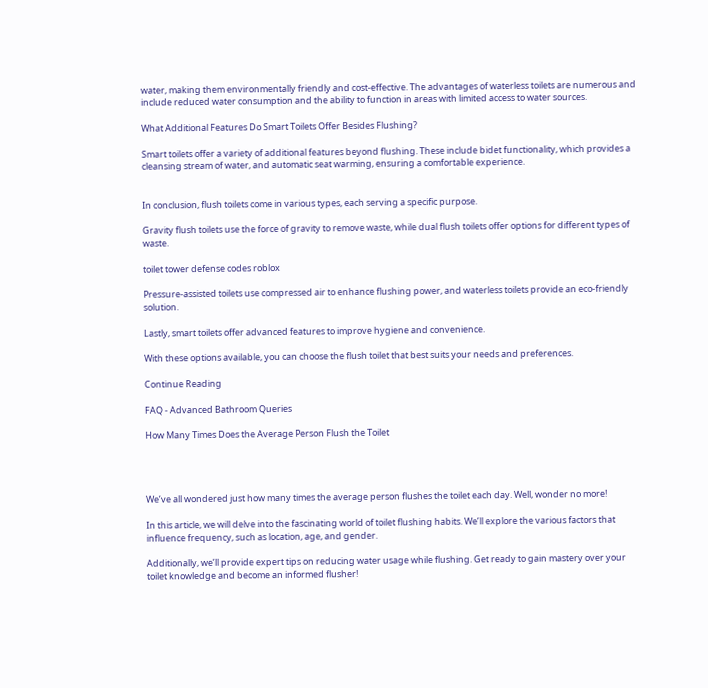water, making them environmentally friendly and cost-effective. The advantages of waterless toilets are numerous and include reduced water consumption and the ability to function in areas with limited access to water sources.

What Additional Features Do Smart Toilets Offer Besides Flushing?

Smart toilets offer a variety of additional features beyond flushing. These include bidet functionality, which provides a cleansing stream of water, and automatic seat warming, ensuring a comfortable experience.


In conclusion, flush toilets come in various types, each serving a specific purpose.

Gravity flush toilets use the force of gravity to remove waste, while dual flush toilets offer options for different types of waste.

toilet tower defense codes roblox

Pressure-assisted toilets use compressed air to enhance flushing power, and waterless toilets provide an eco-friendly solution.

Lastly, smart toilets offer advanced features to improve hygiene and convenience.

With these options available, you can choose the flush toilet that best suits your needs and preferences.

Continue Reading

FAQ - Advanced Bathroom Queries

How Many Times Does the Average Person Flush the Toilet




We’ve all wondered just how many times the average person flushes the toilet each day. Well, wonder no more!

In this article, we will delve into the fascinating world of toilet flushing habits. We’ll explore the various factors that influence frequency, such as location, age, and gender.

Additionally, we’ll provide expert tips on reducing water usage while flushing. Get ready to gain mastery over your toilet knowledge and become an informed flusher!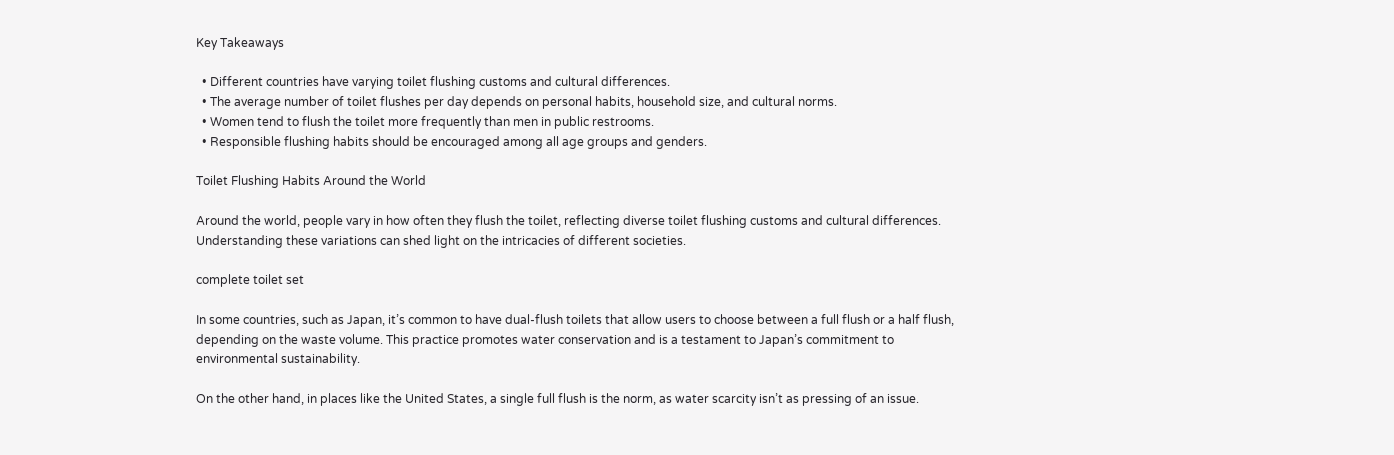Key Takeaways

  • Different countries have varying toilet flushing customs and cultural differences.
  • The average number of toilet flushes per day depends on personal habits, household size, and cultural norms.
  • Women tend to flush the toilet more frequently than men in public restrooms.
  • Responsible flushing habits should be encouraged among all age groups and genders.

Toilet Flushing Habits Around the World

Around the world, people vary in how often they flush the toilet, reflecting diverse toilet flushing customs and cultural differences. Understanding these variations can shed light on the intricacies of different societies.

complete toilet set

In some countries, such as Japan, it’s common to have dual-flush toilets that allow users to choose between a full flush or a half flush, depending on the waste volume. This practice promotes water conservation and is a testament to Japan’s commitment to environmental sustainability.

On the other hand, in places like the United States, a single full flush is the norm, as water scarcity isn’t as pressing of an issue.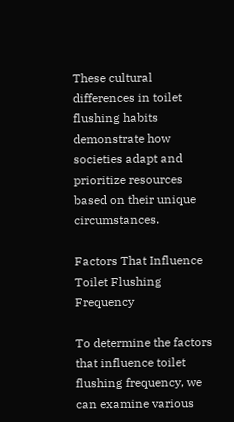These cultural differences in toilet flushing habits demonstrate how societies adapt and prioritize resources based on their unique circumstances.

Factors That Influence Toilet Flushing Frequency

To determine the factors that influence toilet flushing frequency, we can examine various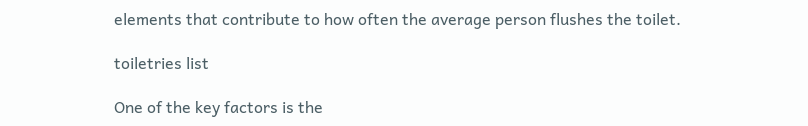elements that contribute to how often the average person flushes the toilet.

toiletries list

One of the key factors is the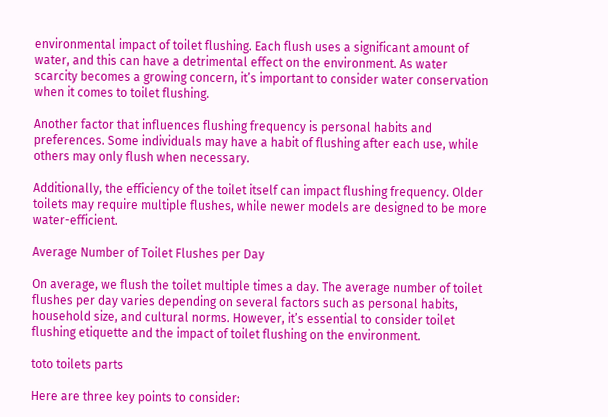environmental impact of toilet flushing. Each flush uses a significant amount of water, and this can have a detrimental effect on the environment. As water scarcity becomes a growing concern, it’s important to consider water conservation when it comes to toilet flushing.

Another factor that influences flushing frequency is personal habits and preferences. Some individuals may have a habit of flushing after each use, while others may only flush when necessary.

Additionally, the efficiency of the toilet itself can impact flushing frequency. Older toilets may require multiple flushes, while newer models are designed to be more water-efficient.

Average Number of Toilet Flushes per Day

On average, we flush the toilet multiple times a day. The average number of toilet flushes per day varies depending on several factors such as personal habits, household size, and cultural norms. However, it’s essential to consider toilet flushing etiquette and the impact of toilet flushing on the environment.

toto toilets parts

Here are three key points to consider: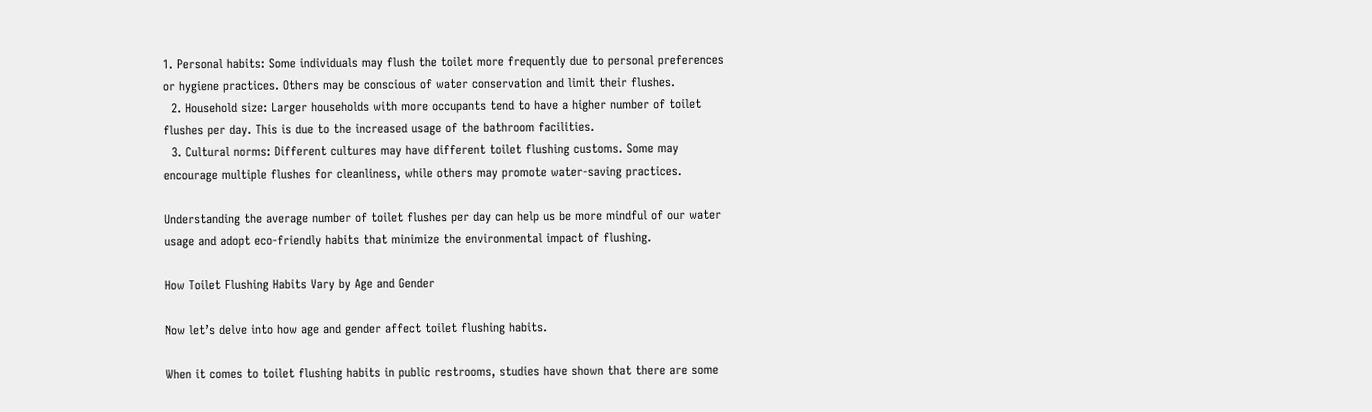1. Personal habits: Some individuals may flush the toilet more frequently due to personal preferences or hygiene practices. Others may be conscious of water conservation and limit their flushes.
  2. Household size: Larger households with more occupants tend to have a higher number of toilet flushes per day. This is due to the increased usage of the bathroom facilities.
  3. Cultural norms: Different cultures may have different toilet flushing customs. Some may encourage multiple flushes for cleanliness, while others may promote water-saving practices.

Understanding the average number of toilet flushes per day can help us be more mindful of our water usage and adopt eco-friendly habits that minimize the environmental impact of flushing.

How Toilet Flushing Habits Vary by Age and Gender

Now let’s delve into how age and gender affect toilet flushing habits.

When it comes to toilet flushing habits in public restrooms, studies have shown that there are some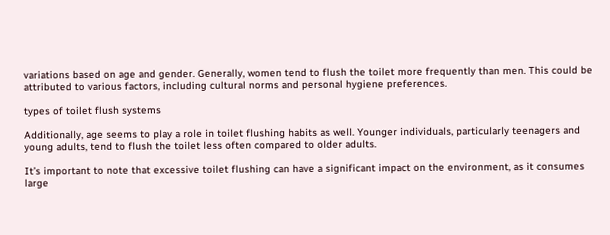variations based on age and gender. Generally, women tend to flush the toilet more frequently than men. This could be attributed to various factors, including cultural norms and personal hygiene preferences.

types of toilet flush systems

Additionally, age seems to play a role in toilet flushing habits as well. Younger individuals, particularly teenagers and young adults, tend to flush the toilet less often compared to older adults.

It’s important to note that excessive toilet flushing can have a significant impact on the environment, as it consumes large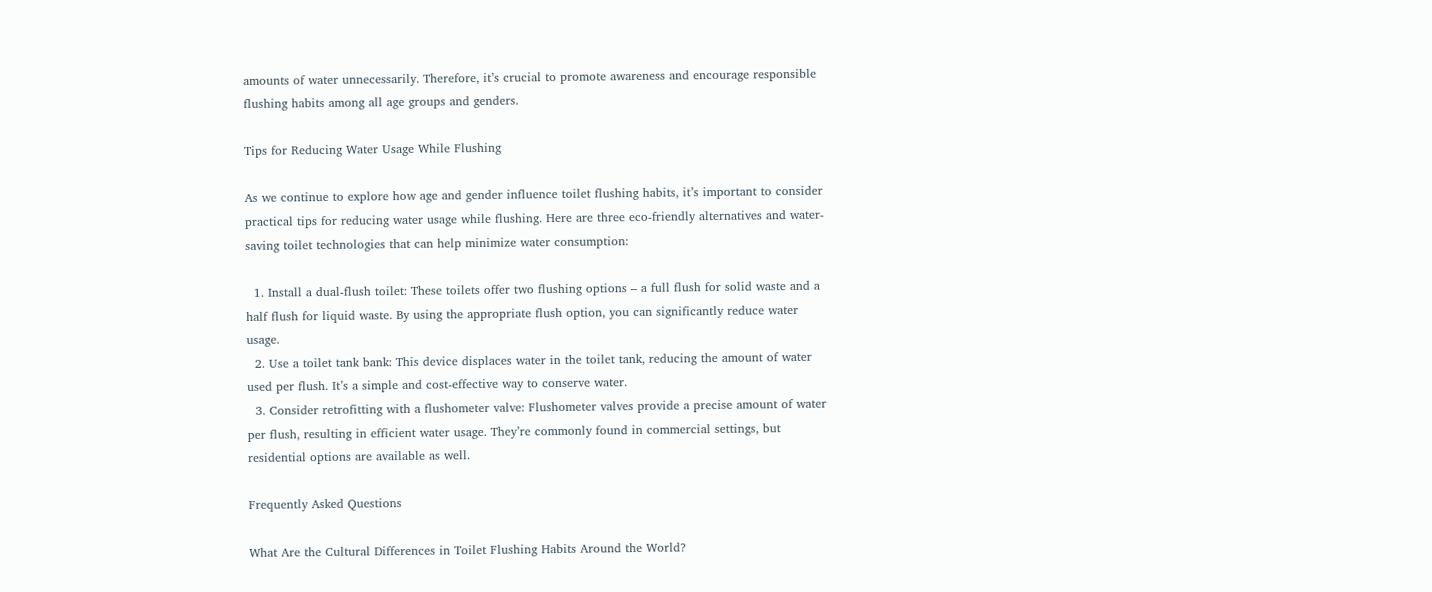amounts of water unnecessarily. Therefore, it’s crucial to promote awareness and encourage responsible flushing habits among all age groups and genders.

Tips for Reducing Water Usage While Flushing

As we continue to explore how age and gender influence toilet flushing habits, it’s important to consider practical tips for reducing water usage while flushing. Here are three eco-friendly alternatives and water-saving toilet technologies that can help minimize water consumption:

  1. Install a dual-flush toilet: These toilets offer two flushing options – a full flush for solid waste and a half flush for liquid waste. By using the appropriate flush option, you can significantly reduce water usage.
  2. Use a toilet tank bank: This device displaces water in the toilet tank, reducing the amount of water used per flush. It’s a simple and cost-effective way to conserve water.
  3. Consider retrofitting with a flushometer valve: Flushometer valves provide a precise amount of water per flush, resulting in efficient water usage. They’re commonly found in commercial settings, but residential options are available as well.

Frequently Asked Questions

What Are the Cultural Differences in Toilet Flushing Habits Around the World?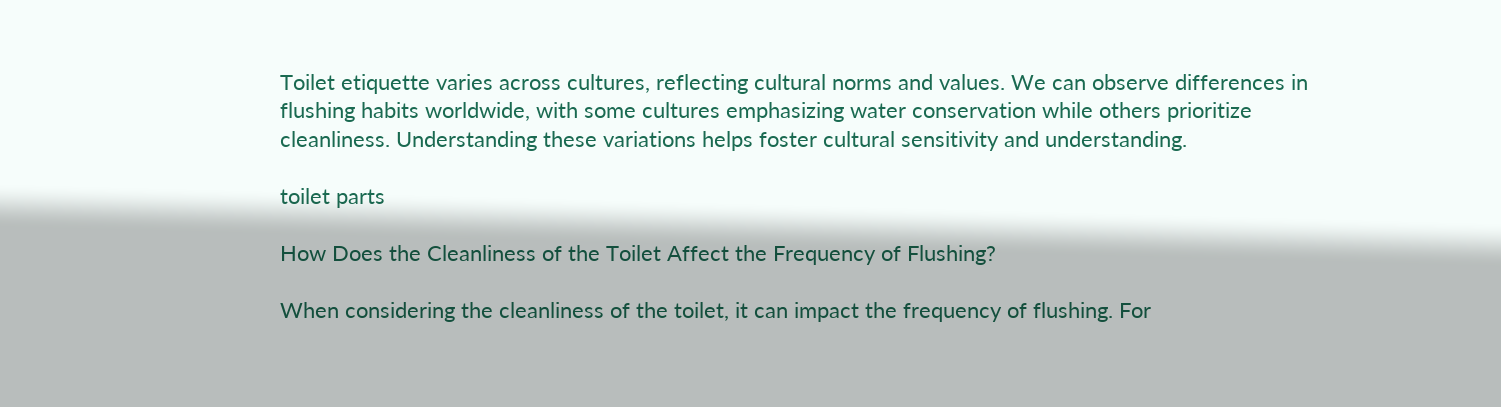Toilet etiquette varies across cultures, reflecting cultural norms and values. We can observe differences in flushing habits worldwide, with some cultures emphasizing water conservation while others prioritize cleanliness. Understanding these variations helps foster cultural sensitivity and understanding.

toilet parts

How Does the Cleanliness of the Toilet Affect the Frequency of Flushing?

When considering the cleanliness of the toilet, it can impact the frequency of flushing. For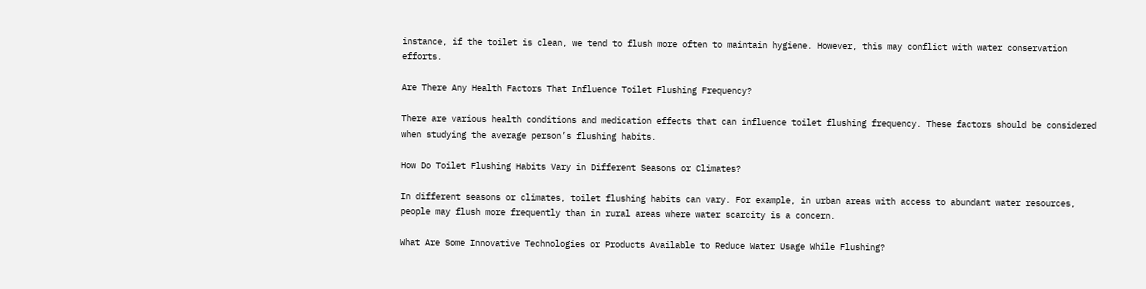instance, if the toilet is clean, we tend to flush more often to maintain hygiene. However, this may conflict with water conservation efforts.

Are There Any Health Factors That Influence Toilet Flushing Frequency?

There are various health conditions and medication effects that can influence toilet flushing frequency. These factors should be considered when studying the average person’s flushing habits.

How Do Toilet Flushing Habits Vary in Different Seasons or Climates?

In different seasons or climates, toilet flushing habits can vary. For example, in urban areas with access to abundant water resources, people may flush more frequently than in rural areas where water scarcity is a concern.

What Are Some Innovative Technologies or Products Available to Reduce Water Usage While Flushing?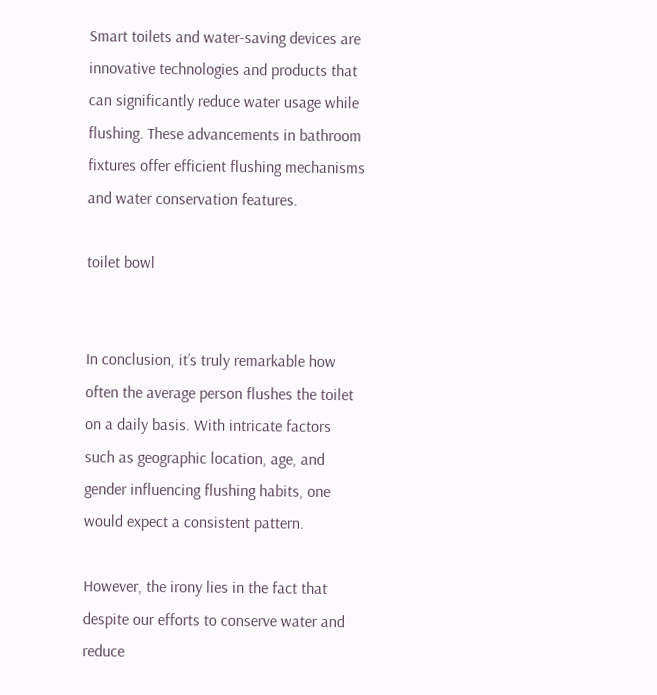Smart toilets and water-saving devices are innovative technologies and products that can significantly reduce water usage while flushing. These advancements in bathroom fixtures offer efficient flushing mechanisms and water conservation features.

toilet bowl


In conclusion, it’s truly remarkable how often the average person flushes the toilet on a daily basis. With intricate factors such as geographic location, age, and gender influencing flushing habits, one would expect a consistent pattern.

However, the irony lies in the fact that despite our efforts to conserve water and reduce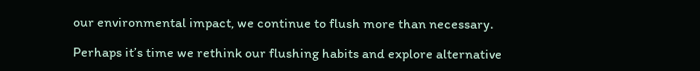our environmental impact, we continue to flush more than necessary.

Perhaps it’s time we rethink our flushing habits and explore alternative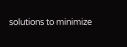solutions to minimize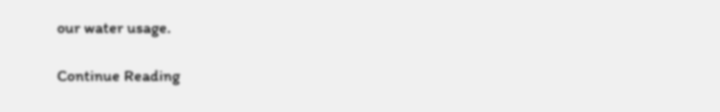our water usage.

Continue Reading